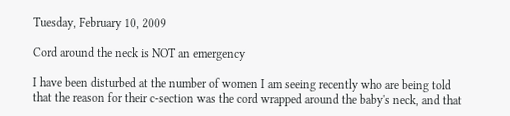Tuesday, February 10, 2009

Cord around the neck is NOT an emergency

I have been disturbed at the number of women I am seeing recently who are being told that the reason for their c-section was the cord wrapped around the baby's neck, and that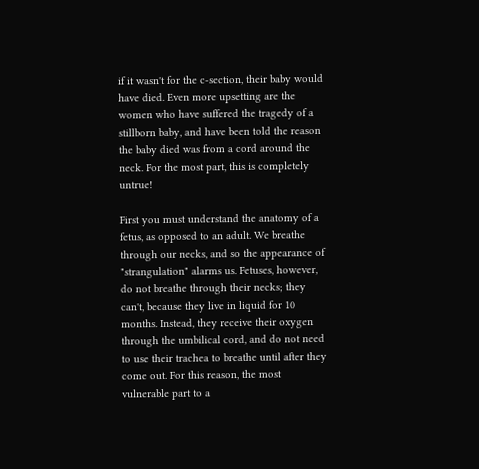if it wasn't for the c-section, their baby would have died. Even more upsetting are the women who have suffered the tragedy of a stillborn baby, and have been told the reason the baby died was from a cord around the neck. For the most part, this is completely untrue!

First you must understand the anatomy of a fetus, as opposed to an adult. We breathe through our necks, and so the appearance of "strangulation" alarms us. Fetuses, however, do not breathe through their necks; they can't, because they live in liquid for 10 months. Instead, they receive their oxygen through the umbilical cord, and do not need to use their trachea to breathe until after they come out. For this reason, the most vulnerable part to a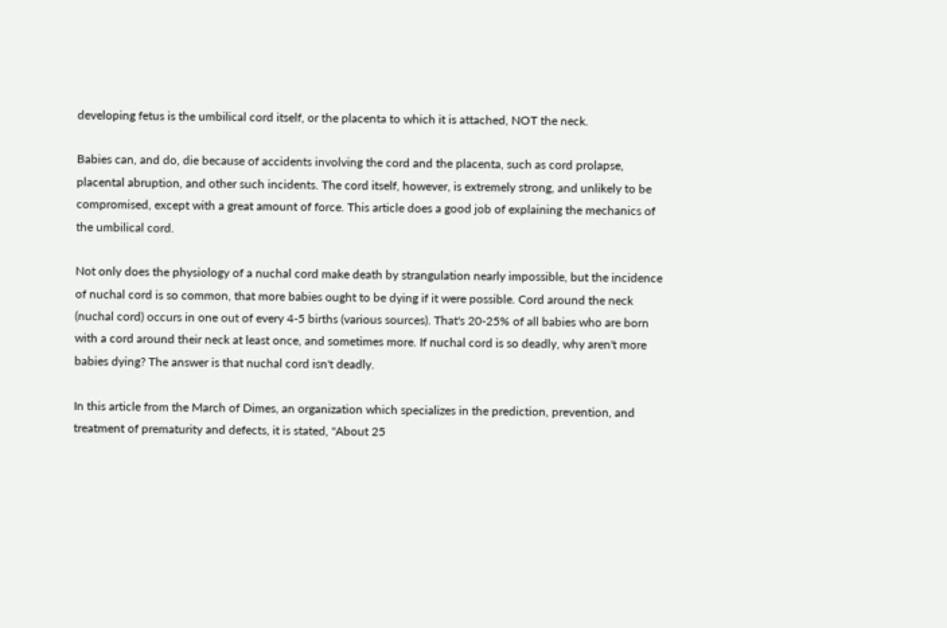developing fetus is the umbilical cord itself, or the placenta to which it is attached, NOT the neck.

Babies can, and do, die because of accidents involving the cord and the placenta, such as cord prolapse, placental abruption, and other such incidents. The cord itself, however, is extremely strong, and unlikely to be compromised, except with a great amount of force. This article does a good job of explaining the mechanics of the umbilical cord.

Not only does the physiology of a nuchal cord make death by strangulation nearly impossible, but the incidence of nuchal cord is so common, that more babies ought to be dying if it were possible. Cord around the neck (nuchal cord) occurs in one out of every 4-5 births (various sources). That's 20-25% of all babies who are born with a cord around their neck at least once, and sometimes more. If nuchal cord is so deadly, why aren't more babies dying? The answer is that nuchal cord isn't deadly.

In this article from the March of Dimes, an organization which specializes in the prediction, prevention, and treatment of prematurity and defects, it is stated, "About 25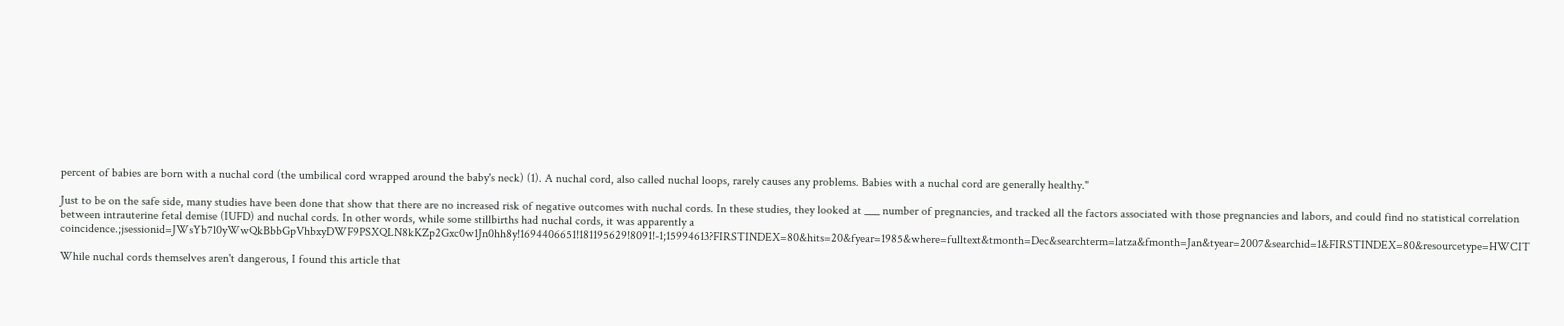percent of babies are born with a nuchal cord (the umbilical cord wrapped around the baby's neck) (1). A nuchal cord, also called nuchal loops, rarely causes any problems. Babies with a nuchal cord are generally healthy."

Just to be on the safe side, many studies have been done that show that there are no increased risk of negative outcomes with nuchal cords. In these studies, they looked at ___ number of pregnancies, and tracked all the factors associated with those pregnancies and labors, and could find no statistical correlation between intrauterine fetal demise (IUFD) and nuchal cords. In other words, while some stillbirths had nuchal cords, it was apparently a coincidence.;jsessionid=JWsYb7l0yWwQkBbbGpVhbxyDWF9PSXQLN8kKZp2Gxc0w1Jn0hh8y!1694406651!181195629!8091!-1;15994613?FIRSTINDEX=80&hits=20&fyear=1985&where=fulltext&tmonth=Dec&searchterm=latza&fmonth=Jan&tyear=2007&searchid=1&FIRSTINDEX=80&resourcetype=HWCIT

While nuchal cords themselves aren't dangerous, I found this article that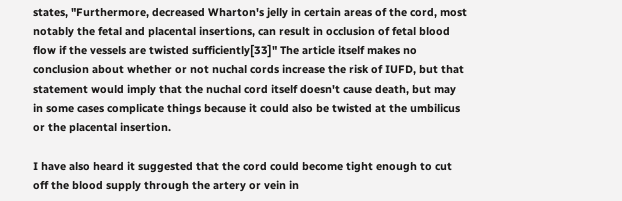states, "Furthermore, decreased Wharton's jelly in certain areas of the cord, most notably the fetal and placental insertions, can result in occlusion of fetal blood flow if the vessels are twisted sufficiently[33]" The article itself makes no conclusion about whether or not nuchal cords increase the risk of IUFD, but that statement would imply that the nuchal cord itself doesn't cause death, but may in some cases complicate things because it could also be twisted at the umbilicus or the placental insertion.

I have also heard it suggested that the cord could become tight enough to cut off the blood supply through the artery or vein in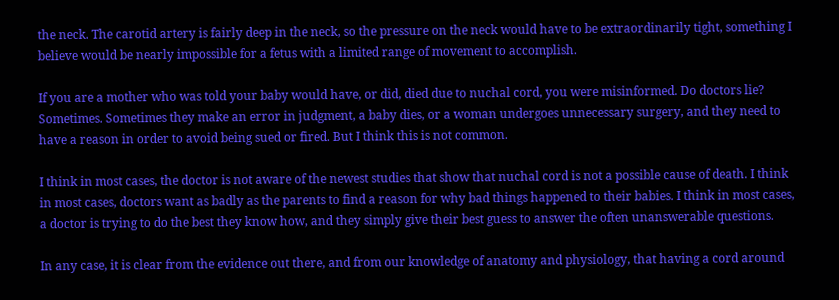the neck. The carotid artery is fairly deep in the neck, so the pressure on the neck would have to be extraordinarily tight, something I believe would be nearly impossible for a fetus with a limited range of movement to accomplish.

If you are a mother who was told your baby would have, or did, died due to nuchal cord, you were misinformed. Do doctors lie? Sometimes. Sometimes they make an error in judgment, a baby dies, or a woman undergoes unnecessary surgery, and they need to have a reason in order to avoid being sued or fired. But I think this is not common.

I think in most cases, the doctor is not aware of the newest studies that show that nuchal cord is not a possible cause of death. I think in most cases, doctors want as badly as the parents to find a reason for why bad things happened to their babies. I think in most cases, a doctor is trying to do the best they know how, and they simply give their best guess to answer the often unanswerable questions.

In any case, it is clear from the evidence out there, and from our knowledge of anatomy and physiology, that having a cord around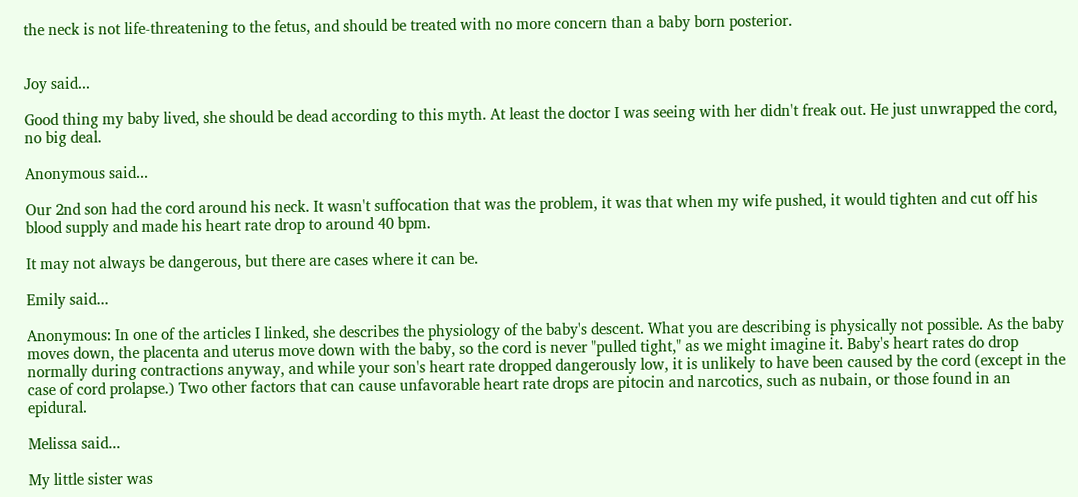the neck is not life-threatening to the fetus, and should be treated with no more concern than a baby born posterior.


Joy said...

Good thing my baby lived, she should be dead according to this myth. At least the doctor I was seeing with her didn't freak out. He just unwrapped the cord, no big deal.

Anonymous said...

Our 2nd son had the cord around his neck. It wasn't suffocation that was the problem, it was that when my wife pushed, it would tighten and cut off his blood supply and made his heart rate drop to around 40 bpm.

It may not always be dangerous, but there are cases where it can be.

Emily said...

Anonymous: In one of the articles I linked, she describes the physiology of the baby's descent. What you are describing is physically not possible. As the baby moves down, the placenta and uterus move down with the baby, so the cord is never "pulled tight," as we might imagine it. Baby's heart rates do drop normally during contractions anyway, and while your son's heart rate dropped dangerously low, it is unlikely to have been caused by the cord (except in the case of cord prolapse.) Two other factors that can cause unfavorable heart rate drops are pitocin and narcotics, such as nubain, or those found in an epidural.

Melissa said...

My little sister was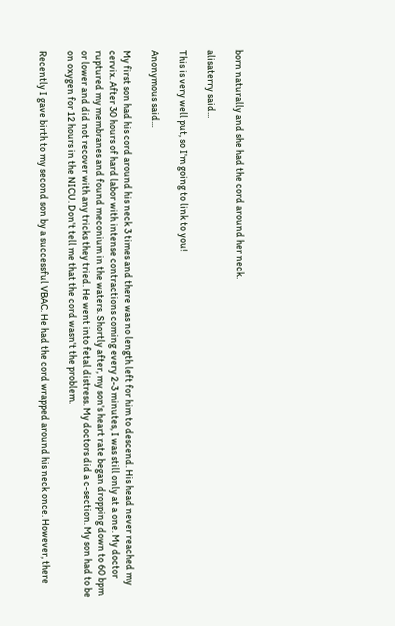born naturally and she had the cord around her neck.

alisaterry said...

This is very well put, so I'm going to link to you!

Anonymous said...

My first son had his cord around his neck 3 times and there was no length left for him to descend. His head never reached my cervix. After 30 hours of hard labor with intense contractions coming every 2-3 minutes, I was still only at a one. My doctor ruptured my membranes and found meconium in the waters. Shortly after, my son's heart rate began dropping down to 60 bpm or lower and did not recover with any tricks they tried. He went into fetal distress. My doctors did a c-section. My son had to be on oxygen for 12 hours in the NICU. Don't tell me that the cord wasn't the problem.

Recently I gave birth to my second son by a successful VBAC. He had the cord wrapped around his neck once. However, there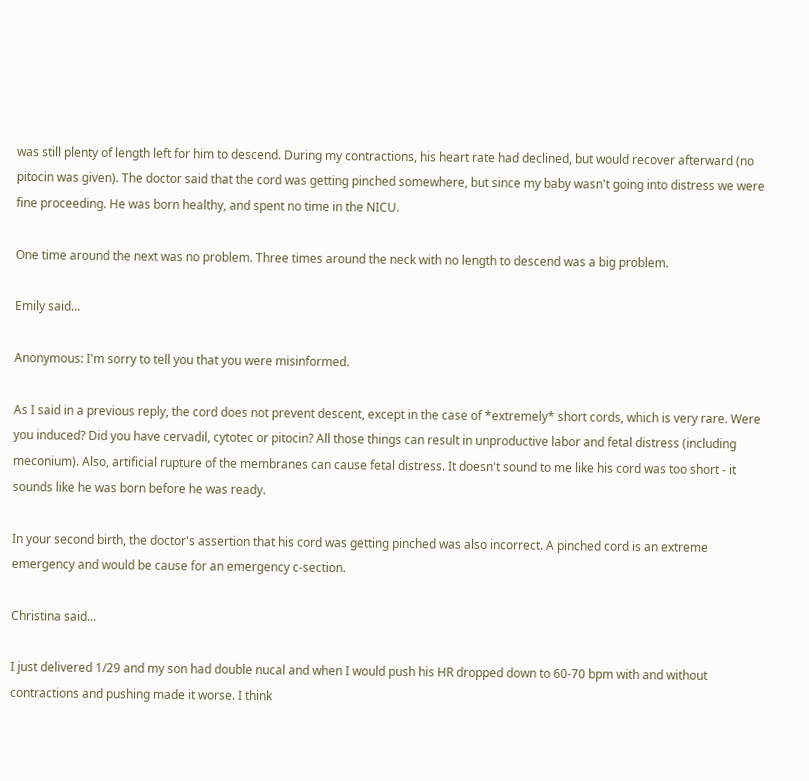was still plenty of length left for him to descend. During my contractions, his heart rate had declined, but would recover afterward (no pitocin was given). The doctor said that the cord was getting pinched somewhere, but since my baby wasn't going into distress we were fine proceeding. He was born healthy, and spent no time in the NICU.

One time around the next was no problem. Three times around the neck with no length to descend was a big problem.

Emily said...

Anonymous: I'm sorry to tell you that you were misinformed.

As I said in a previous reply, the cord does not prevent descent, except in the case of *extremely* short cords, which is very rare. Were you induced? Did you have cervadil, cytotec or pitocin? All those things can result in unproductive labor and fetal distress (including meconium). Also, artificial rupture of the membranes can cause fetal distress. It doesn't sound to me like his cord was too short - it sounds like he was born before he was ready.

In your second birth, the doctor's assertion that his cord was getting pinched was also incorrect. A pinched cord is an extreme emergency and would be cause for an emergency c-section.

Christina said...

I just delivered 1/29 and my son had double nucal and when I would push his HR dropped down to 60-70 bpm with and without contractions and pushing made it worse. I think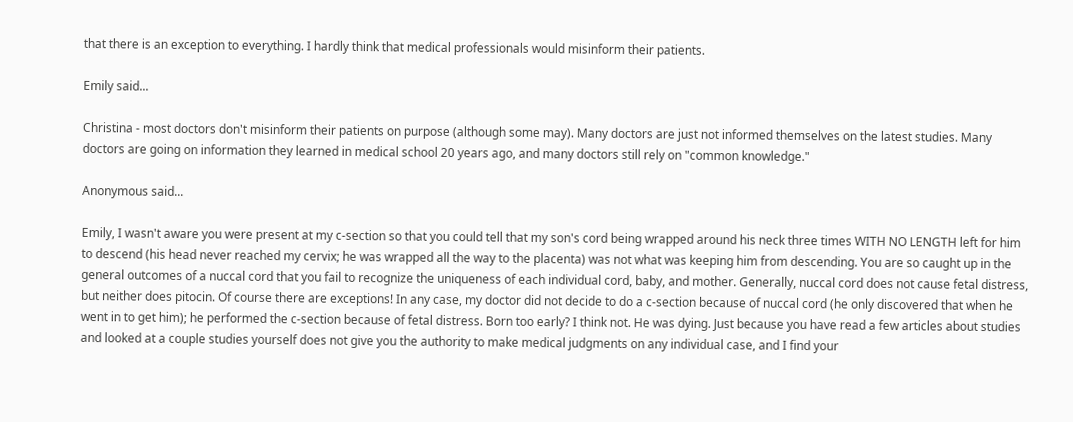that there is an exception to everything. I hardly think that medical professionals would misinform their patients.

Emily said...

Christina - most doctors don't misinform their patients on purpose (although some may). Many doctors are just not informed themselves on the latest studies. Many doctors are going on information they learned in medical school 20 years ago, and many doctors still rely on "common knowledge."

Anonymous said...

Emily, I wasn't aware you were present at my c-section so that you could tell that my son's cord being wrapped around his neck three times WITH NO LENGTH left for him to descend (his head never reached my cervix; he was wrapped all the way to the placenta) was not what was keeping him from descending. You are so caught up in the general outcomes of a nuccal cord that you fail to recognize the uniqueness of each individual cord, baby, and mother. Generally, nuccal cord does not cause fetal distress, but neither does pitocin. Of course there are exceptions! In any case, my doctor did not decide to do a c-section because of nuccal cord (he only discovered that when he went in to get him); he performed the c-section because of fetal distress. Born too early? I think not. He was dying. Just because you have read a few articles about studies and looked at a couple studies yourself does not give you the authority to make medical judgments on any individual case, and I find your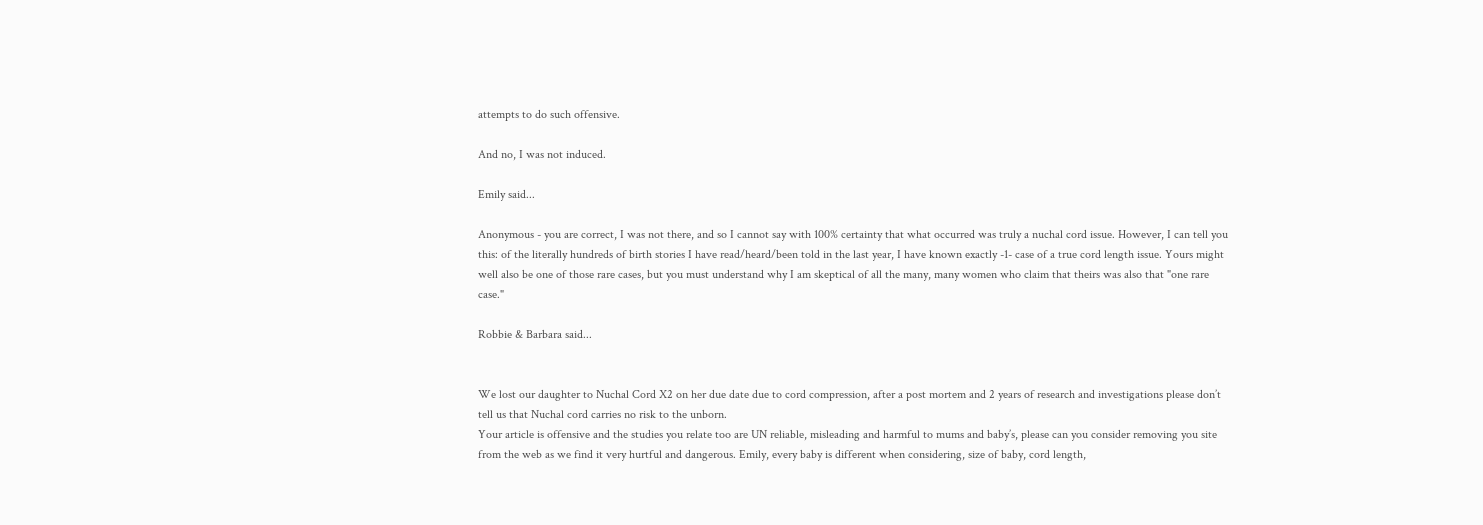attempts to do such offensive.

And no, I was not induced.

Emily said...

Anonymous - you are correct, I was not there, and so I cannot say with 100% certainty that what occurred was truly a nuchal cord issue. However, I can tell you this: of the literally hundreds of birth stories I have read/heard/been told in the last year, I have known exactly -1- case of a true cord length issue. Yours might well also be one of those rare cases, but you must understand why I am skeptical of all the many, many women who claim that theirs was also that "one rare case."

Robbie & Barbara said...


We lost our daughter to Nuchal Cord X2 on her due date due to cord compression, after a post mortem and 2 years of research and investigations please don’t tell us that Nuchal cord carries no risk to the unborn.
Your article is offensive and the studies you relate too are UN reliable, misleading and harmful to mums and baby’s, please can you consider removing you site from the web as we find it very hurtful and dangerous. Emily, every baby is different when considering, size of baby, cord length,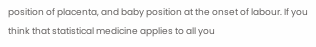position of placenta, and baby position at the onset of labour. If you think that statistical medicine applies to all you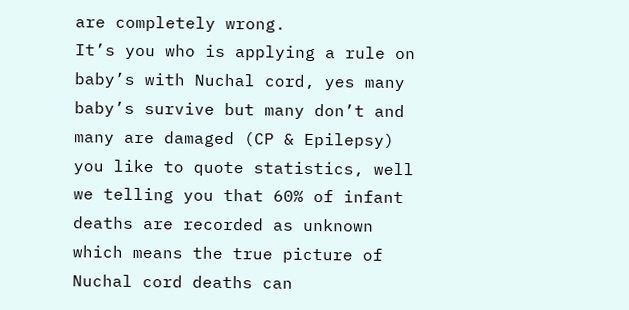are completely wrong.
It’s you who is applying a rule on baby’s with Nuchal cord, yes many baby’s survive but many don’t and many are damaged (CP & Epilepsy) you like to quote statistics, well we telling you that 60% of infant deaths are recorded as unknown which means the true picture of Nuchal cord deaths can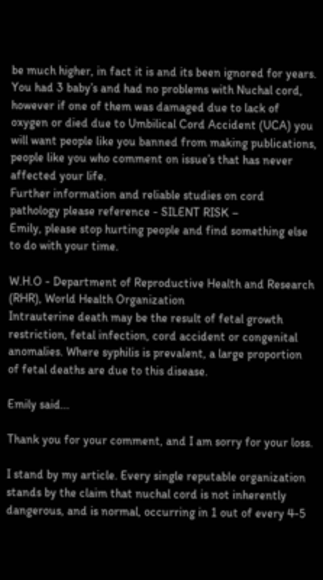be much higher, in fact it is and its been ignored for years.
You had 3 baby’s and had no problems with Nuchal cord, however if one of them was damaged due to lack of oxygen or died due to Umbilical Cord Accident (UCA) you will want people like you banned from making publications, people like you who comment on issue’s that has never affected your life.
Further information and reliable studies on cord pathology please reference - SILENT RISK –
Emily, please stop hurting people and find something else to do with your time.

W.H.O - Department of Reproductive Health and Research (RHR), World Health Organization
Intrauterine death may be the result of fetal growth restriction, fetal infection, cord accident or congenital anomalies. Where syphilis is prevalent, a large proportion of fetal deaths are due to this disease.

Emily said...

Thank you for your comment, and I am sorry for your loss.

I stand by my article. Every single reputable organization stands by the claim that nuchal cord is not inherently dangerous, and is normal, occurring in 1 out of every 4-5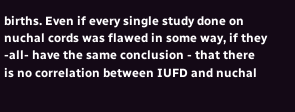births. Even if every single study done on nuchal cords was flawed in some way, if they -all- have the same conclusion - that there is no correlation between IUFD and nuchal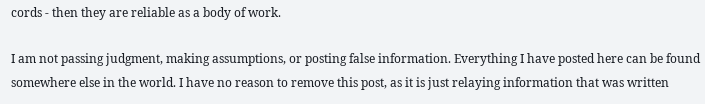cords - then they are reliable as a body of work.

I am not passing judgment, making assumptions, or posting false information. Everything I have posted here can be found somewhere else in the world. I have no reason to remove this post, as it is just relaying information that was written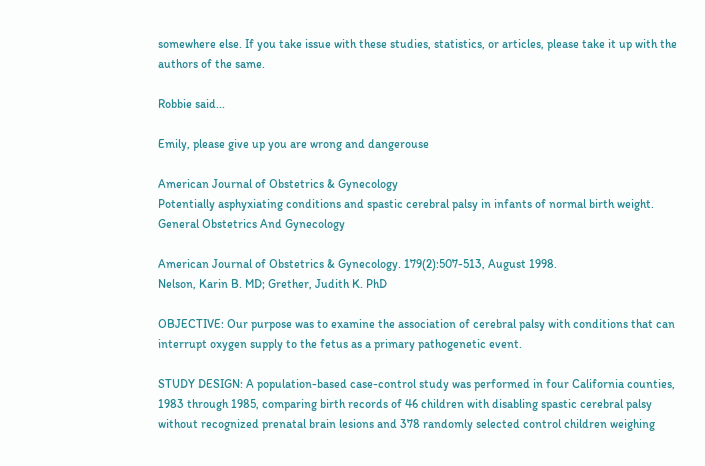somewhere else. If you take issue with these studies, statistics, or articles, please take it up with the authors of the same.

Robbie said...

Emily, please give up you are wrong and dangerouse

American Journal of Obstetrics & Gynecology
Potentially asphyxiating conditions and spastic cerebral palsy in infants of normal birth weight.
General Obstetrics And Gynecology

American Journal of Obstetrics & Gynecology. 179(2):507-513, August 1998.
Nelson, Karin B. MD; Grether, Judith K. PhD

OBJECTIVE: Our purpose was to examine the association of cerebral palsy with conditions that can interrupt oxygen supply to the fetus as a primary pathogenetic event.

STUDY DESIGN: A population-based case-control study was performed in four California counties, 1983 through 1985, comparing birth records of 46 children with disabling spastic cerebral palsy without recognized prenatal brain lesions and 378 randomly selected control children weighing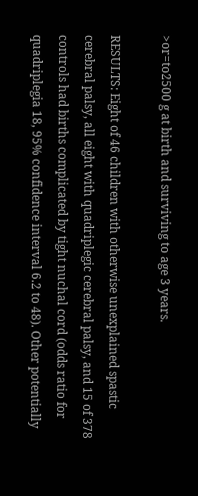>or=to2500 g at birth and surviving to age 3 years.

RESULTS: Eight of 46 children with otherwise unexplained spastic cerebral palsy, all eight with quadriplegic cerebral palsy, and 15 of 378 controls had births complicated by tight nuchal cord (odds ratio for quadriplegia 18, 95% confidence interval 6.2 to 48). Other potentially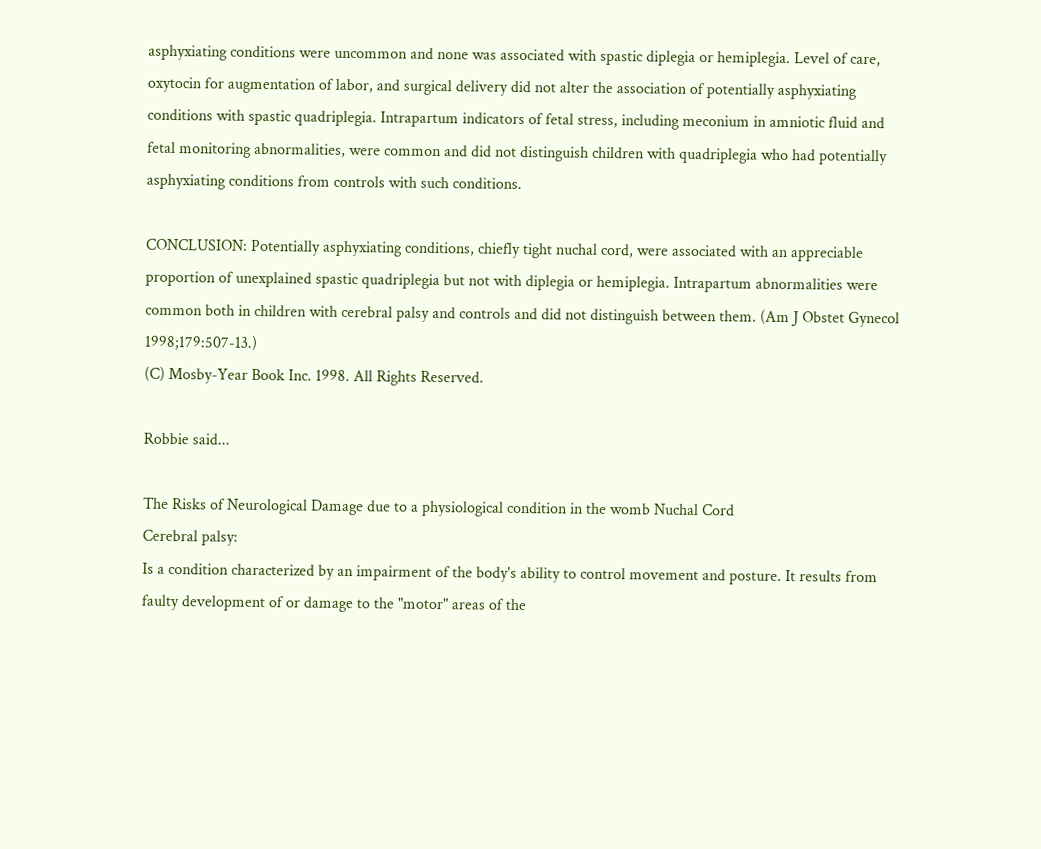asphyxiating conditions were uncommon and none was associated with spastic diplegia or hemiplegia. Level of care, oxytocin for augmentation of labor, and surgical delivery did not alter the association of potentially asphyxiating conditions with spastic quadriplegia. Intrapartum indicators of fetal stress, including meconium in amniotic fluid and fetal monitoring abnormalities, were common and did not distinguish children with quadriplegia who had potentially asphyxiating conditions from controls with such conditions.

CONCLUSION: Potentially asphyxiating conditions, chiefly tight nuchal cord, were associated with an appreciable proportion of unexplained spastic quadriplegia but not with diplegia or hemiplegia. Intrapartum abnormalities were common both in children with cerebral palsy and controls and did not distinguish between them. (Am J Obstet Gynecol 1998;179:507-13.)
(C) Mosby-Year Book Inc. 1998. All Rights Reserved.

Robbie said...

The Risks of Neurological Damage due to a physiological condition in the womb Nuchal Cord
Cerebral palsy:
Is a condition characterized by an impairment of the body's ability to control movement and posture. It results from faulty development of or damage to the "motor" areas of the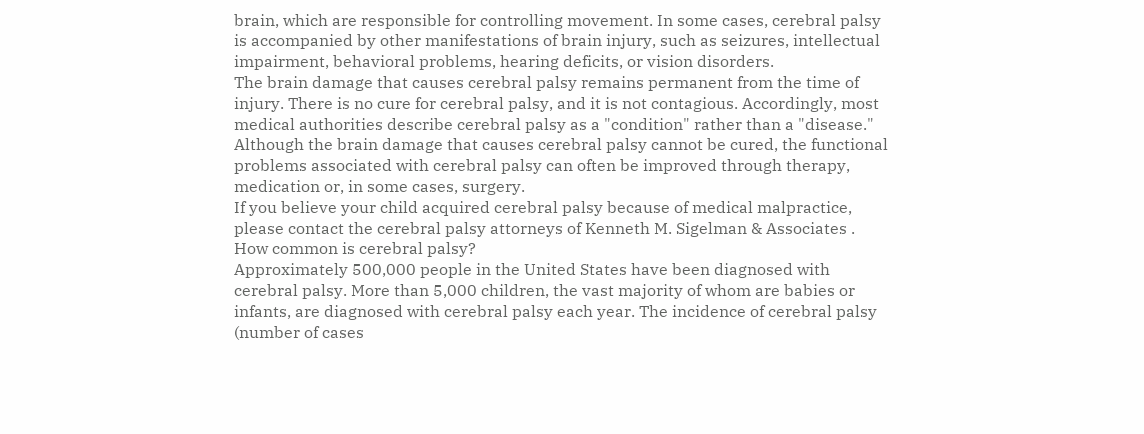brain, which are responsible for controlling movement. In some cases, cerebral palsy is accompanied by other manifestations of brain injury, such as seizures, intellectual impairment, behavioral problems, hearing deficits, or vision disorders.
The brain damage that causes cerebral palsy remains permanent from the time of injury. There is no cure for cerebral palsy, and it is not contagious. Accordingly, most medical authorities describe cerebral palsy as a "condition" rather than a "disease." Although the brain damage that causes cerebral palsy cannot be cured, the functional problems associated with cerebral palsy can often be improved through therapy, medication or, in some cases, surgery.
If you believe your child acquired cerebral palsy because of medical malpractice, please contact the cerebral palsy attorneys of Kenneth M. Sigelman & Associates .
How common is cerebral palsy?
Approximately 500,000 people in the United States have been diagnosed with cerebral palsy. More than 5,000 children, the vast majority of whom are babies or infants, are diagnosed with cerebral palsy each year. The incidence of cerebral palsy (number of cases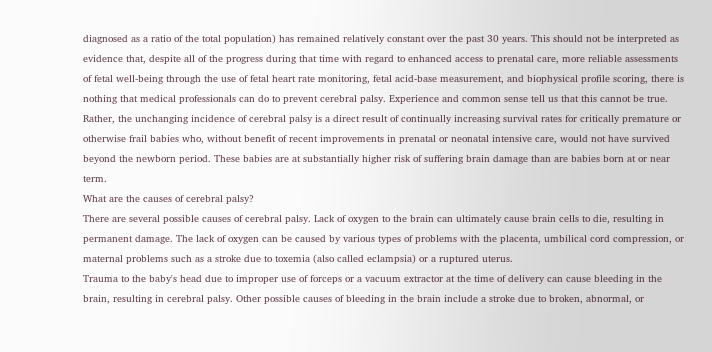diagnosed as a ratio of the total population) has remained relatively constant over the past 30 years. This should not be interpreted as evidence that, despite all of the progress during that time with regard to enhanced access to prenatal care, more reliable assessments of fetal well-being through the use of fetal heart rate monitoring, fetal acid-base measurement, and biophysical profile scoring, there is nothing that medical professionals can do to prevent cerebral palsy. Experience and common sense tell us that this cannot be true. Rather, the unchanging incidence of cerebral palsy is a direct result of continually increasing survival rates for critically premature or otherwise frail babies who, without benefit of recent improvements in prenatal or neonatal intensive care, would not have survived beyond the newborn period. These babies are at substantially higher risk of suffering brain damage than are babies born at or near term.
What are the causes of cerebral palsy?
There are several possible causes of cerebral palsy. Lack of oxygen to the brain can ultimately cause brain cells to die, resulting in permanent damage. The lack of oxygen can be caused by various types of problems with the placenta, umbilical cord compression, or maternal problems such as a stroke due to toxemia (also called eclampsia) or a ruptured uterus.
Trauma to the baby's head due to improper use of forceps or a vacuum extractor at the time of delivery can cause bleeding in the brain, resulting in cerebral palsy. Other possible causes of bleeding in the brain include a stroke due to broken, abnormal, or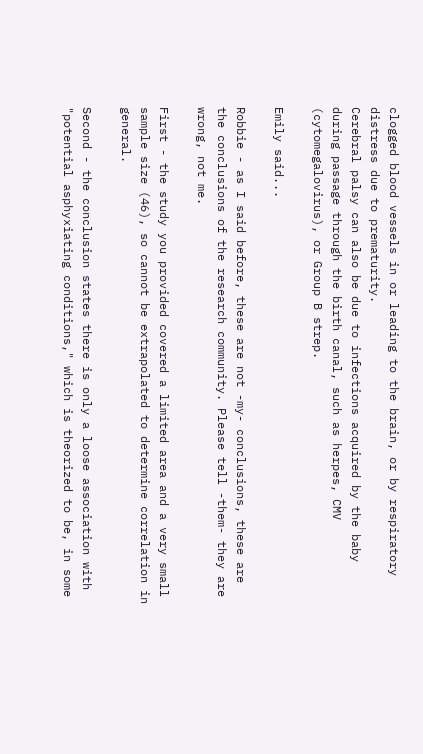clogged blood vessels in or leading to the brain, or by respiratory distress due to prematurity.
Cerebral palsy can also be due to infections acquired by the baby during passage through the birth canal, such as herpes, CMV (cytomegalovirus), or Group B strep.

Emily said...

Robbie - as I said before, these are not -my- conclusions, these are the conclusions of the research community. Please tell -them- they are wrong, not me.

First - the study you provided covered a limited area and a very small sample size (46), so cannot be extrapolated to determine correlation in general.

Second - the conclusion states there is only a loose association with "potential asphyxiating conditions," which is theorized to be, in some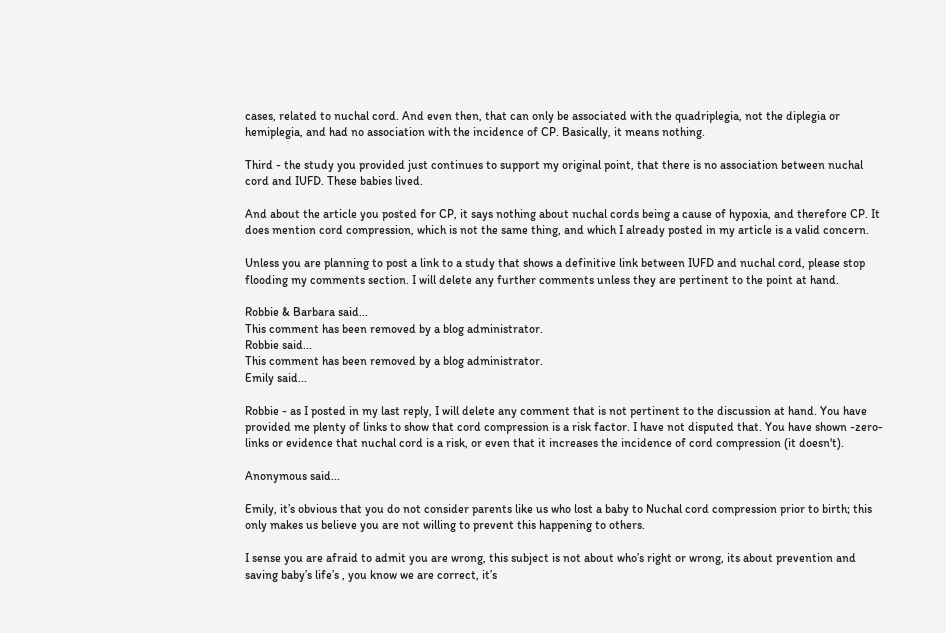cases, related to nuchal cord. And even then, that can only be associated with the quadriplegia, not the diplegia or hemiplegia, and had no association with the incidence of CP. Basically, it means nothing.

Third - the study you provided just continues to support my original point, that there is no association between nuchal cord and IUFD. These babies lived.

And about the article you posted for CP, it says nothing about nuchal cords being a cause of hypoxia, and therefore CP. It does mention cord compression, which is not the same thing, and which I already posted in my article is a valid concern.

Unless you are planning to post a link to a study that shows a definitive link between IUFD and nuchal cord, please stop flooding my comments section. I will delete any further comments unless they are pertinent to the point at hand.

Robbie & Barbara said...
This comment has been removed by a blog administrator.
Robbie said...
This comment has been removed by a blog administrator.
Emily said...

Robbie - as I posted in my last reply, I will delete any comment that is not pertinent to the discussion at hand. You have provided me plenty of links to show that cord compression is a risk factor. I have not disputed that. You have shown -zero- links or evidence that nuchal cord is a risk, or even that it increases the incidence of cord compression (it doesn't).

Anonymous said...

Emily, it’s obvious that you do not consider parents like us who lost a baby to Nuchal cord compression prior to birth; this only makes us believe you are not willing to prevent this happening to others.

I sense you are afraid to admit you are wrong, this subject is not about who’s right or wrong, its about prevention and saving baby’s life’s , you know we are correct, it’s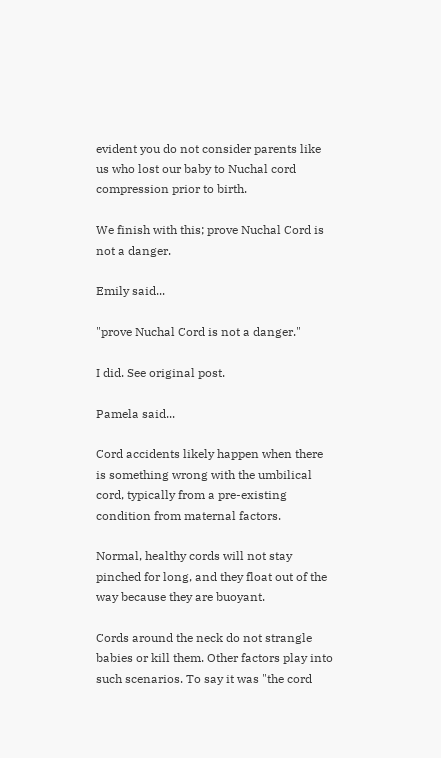evident you do not consider parents like us who lost our baby to Nuchal cord compression prior to birth.

We finish with this; prove Nuchal Cord is not a danger.

Emily said...

"prove Nuchal Cord is not a danger."

I did. See original post.

Pamela said...

Cord accidents likely happen when there is something wrong with the umbilical cord, typically from a pre-existing condition from maternal factors.

Normal, healthy cords will not stay pinched for long, and they float out of the way because they are buoyant.

Cords around the neck do not strangle babies or kill them. Other factors play into such scenarios. To say it was "the cord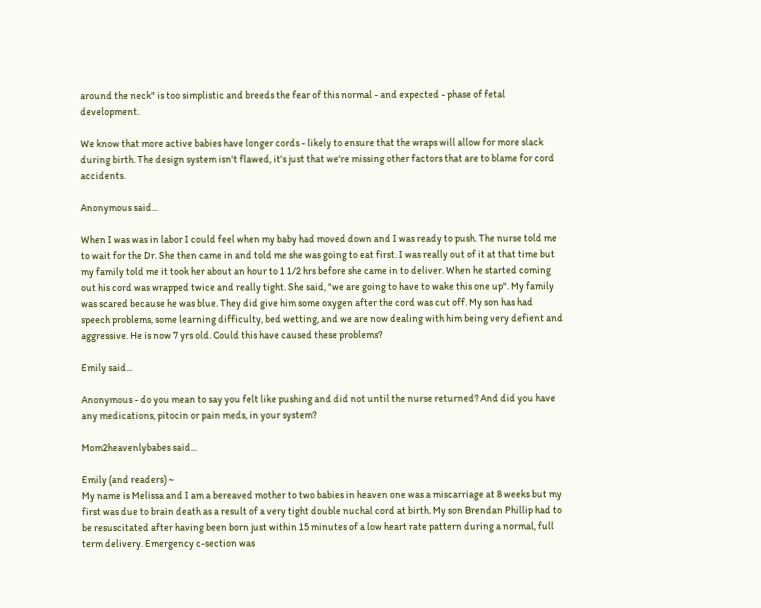around the neck" is too simplistic and breeds the fear of this normal - and expected - phase of fetal development.

We know that more active babies have longer cords - likely to ensure that the wraps will allow for more slack during birth. The design system isn't flawed, it's just that we're missing other factors that are to blame for cord accidents.

Anonymous said...

When I was was in labor I could feel when my baby had moved down and I was ready to push. The nurse told me to wait for the Dr. She then came in and told me she was going to eat first. I was really out of it at that time but my family told me it took her about an hour to 1 1/2 hrs before she came in to deliver. When he started coming out his cord was wrapped twice and really tight. She said, "we are going to have to wake this one up". My family was scared because he was blue. They did give him some oxygen after the cord was cut off. My son has had speech problems, some learning difficulty, bed wetting, and we are now dealing with him being very defient and aggressive. He is now 7 yrs old. Could this have caused these problems?

Emily said...

Anonymous - do you mean to say you felt like pushing and did not until the nurse returned? And did you have any medications, pitocin or pain meds, in your system?

Mom2heavenlybabes said...

Emily (and readers) ~
My name is Melissa and I am a bereaved mother to two babies in heaven one was a miscarriage at 8 weeks but my first was due to brain death as a result of a very tight double nuchal cord at birth. My son Brendan Phillip had to be resuscitated after having been born just within 15 minutes of a low heart rate pattern during a normal, full term delivery. Emergency c-section was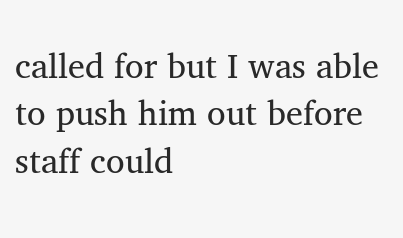called for but I was able to push him out before staff could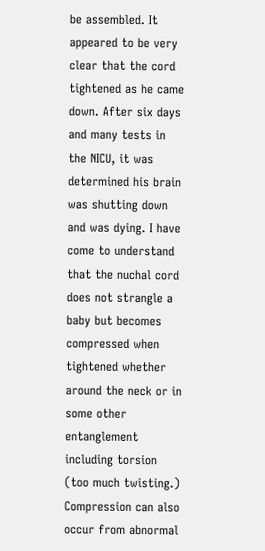be assembled. It appeared to be very clear that the cord tightened as he came down. After six days and many tests in the NICU, it was determined his brain was shutting down and was dying. I have come to understand that the nuchal cord does not strangle a baby but becomes compressed when tightened whether around the neck or in some other entanglement including torsion (too much twisting.) Compression can also occur from abnormal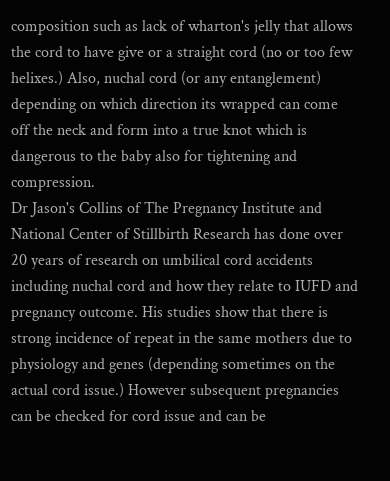composition such as lack of wharton's jelly that allows the cord to have give or a straight cord (no or too few helixes.) Also, nuchal cord (or any entanglement) depending on which direction its wrapped can come off the neck and form into a true knot which is dangerous to the baby also for tightening and compression.
Dr Jason's Collins of The Pregnancy Institute and National Center of Stillbirth Research has done over 20 years of research on umbilical cord accidents including nuchal cord and how they relate to IUFD and pregnancy outcome. His studies show that there is strong incidence of repeat in the same mothers due to physiology and genes (depending sometimes on the actual cord issue.) However subsequent pregnancies can be checked for cord issue and can be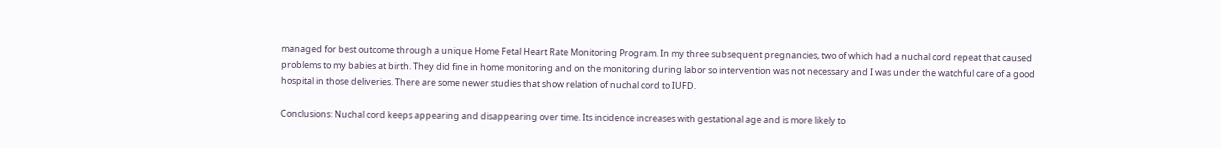managed for best outcome through a unique Home Fetal Heart Rate Monitoring Program. In my three subsequent pregnancies, two of which had a nuchal cord repeat that caused problems to my babies at birth. They did fine in home monitoring and on the monitoring during labor so intervention was not necessary and I was under the watchful care of a good hospital in those deliveries. There are some newer studies that show relation of nuchal cord to IUFD.

Conclusions: Nuchal cord keeps appearing and disappearing over time. Its incidence increases with gestational age and is more likely to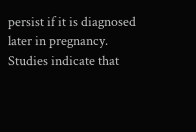persist if it is diagnosed later in pregnancy. Studies indicate that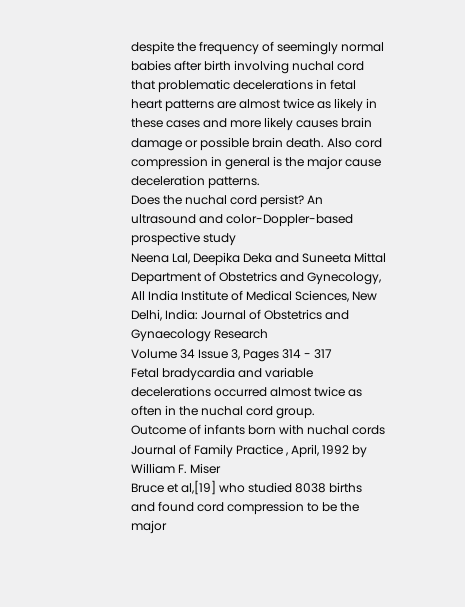despite the frequency of seemingly normal babies after birth involving nuchal cord that problematic decelerations in fetal heart patterns are almost twice as likely in these cases and more likely causes brain damage or possible brain death. Also cord compression in general is the major cause deceleration patterns.
Does the nuchal cord persist? An ultrasound and color-Doppler-based prospective study
Neena Lal, Deepika Deka and Suneeta Mittal
Department of Obstetrics and Gynecology, All India Institute of Medical Sciences, New Delhi, India: Journal of Obstetrics and Gynaecology Research
Volume 34 Issue 3, Pages 314 - 317
Fetal bradycardia and variable decelerations occurred almost twice as often in the nuchal cord group.
Outcome of infants born with nuchal cords Journal of Family Practice , April, 1992 by William F. Miser
Bruce et al,[19] who studied 8038 births and found cord compression to be the major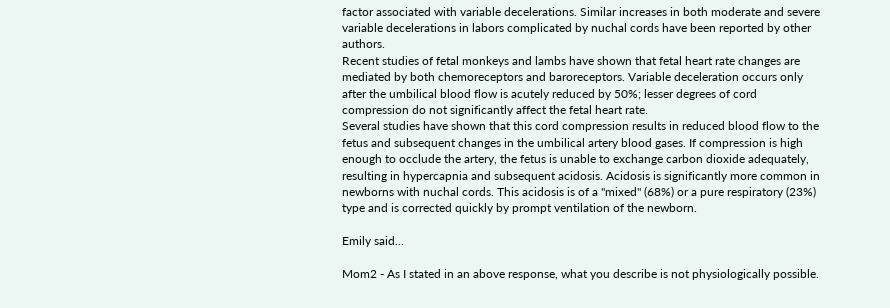factor associated with variable decelerations. Similar increases in both moderate and severe variable decelerations in labors complicated by nuchal cords have been reported by other authors.
Recent studies of fetal monkeys and lambs have shown that fetal heart rate changes are mediated by both chemoreceptors and baroreceptors. Variable deceleration occurs only after the umbilical blood flow is acutely reduced by 50%; lesser degrees of cord compression do not significantly affect the fetal heart rate.
Several studies have shown that this cord compression results in reduced blood flow to the fetus and subsequent changes in the umbilical artery blood gases. If compression is high enough to occlude the artery, the fetus is unable to exchange carbon dioxide adequately, resulting in hypercapnia and subsequent acidosis. Acidosis is significantly more common in newborns with nuchal cords. This acidosis is of a "mixed" (68%) or a pure respiratory (23%) type and is corrected quickly by prompt ventilation of the newborn.

Emily said...

Mom2 - As I stated in an above response, what you describe is not physiologically possible.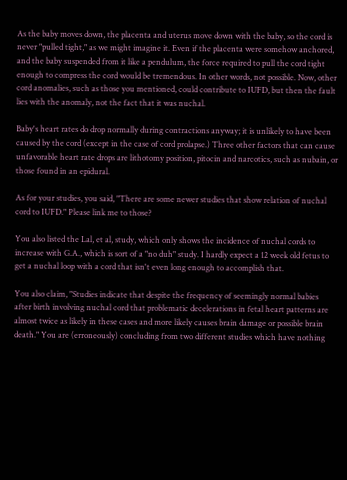As the baby moves down, the placenta and uterus move down with the baby, so the cord is never "pulled tight," as we might imagine it. Even if the placenta were somehow anchored, and the baby suspended from it like a pendulum, the force required to pull the cord tight enough to compress the cord would be tremendous. In other words, not possible. Now, other cord anomalies, such as those you mentioned, could contribute to IUFD, but then the fault lies with the anomaly, not the fact that it was nuchal.

Baby's heart rates do drop normally during contractions anyway; it is unlikely to have been caused by the cord (except in the case of cord prolapse.) Three other factors that can cause unfavorable heart rate drops are lithotomy position, pitocin and narcotics, such as nubain, or those found in an epidural.

As for your studies, you said, "There are some newer studies that show relation of nuchal cord to IUFD." Please link me to those?

You also listed the Lal, et al, study, which only shows the incidence of nuchal cords to increase with G.A., which is sort of a "no duh" study. I hardly expect a 12 week old fetus to get a nuchal loop with a cord that isn't even long enough to accomplish that.

You also claim, "Studies indicate that despite the frequency of seemingly normal babies after birth involving nuchal cord that problematic decelerations in fetal heart patterns are almost twice as likely in these cases and more likely causes brain damage or possible brain death." You are (erroneously) concluding from two different studies which have nothing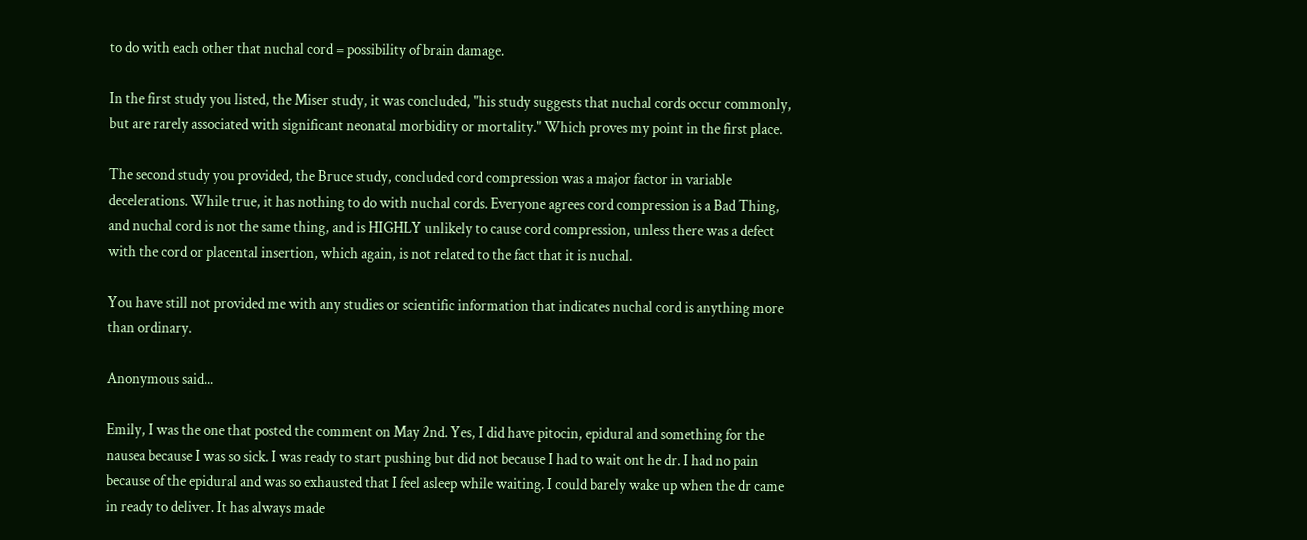to do with each other that nuchal cord = possibility of brain damage.

In the first study you listed, the Miser study, it was concluded, "his study suggests that nuchal cords occur commonly, but are rarely associated with significant neonatal morbidity or mortality." Which proves my point in the first place.

The second study you provided, the Bruce study, concluded cord compression was a major factor in variable decelerations. While true, it has nothing to do with nuchal cords. Everyone agrees cord compression is a Bad Thing, and nuchal cord is not the same thing, and is HIGHLY unlikely to cause cord compression, unless there was a defect with the cord or placental insertion, which again, is not related to the fact that it is nuchal.

You have still not provided me with any studies or scientific information that indicates nuchal cord is anything more than ordinary.

Anonymous said...

Emily, I was the one that posted the comment on May 2nd. Yes, I did have pitocin, epidural and something for the nausea because I was so sick. I was ready to start pushing but did not because I had to wait ont he dr. I had no pain because of the epidural and was so exhausted that I feel asleep while waiting. I could barely wake up when the dr came in ready to deliver. It has always made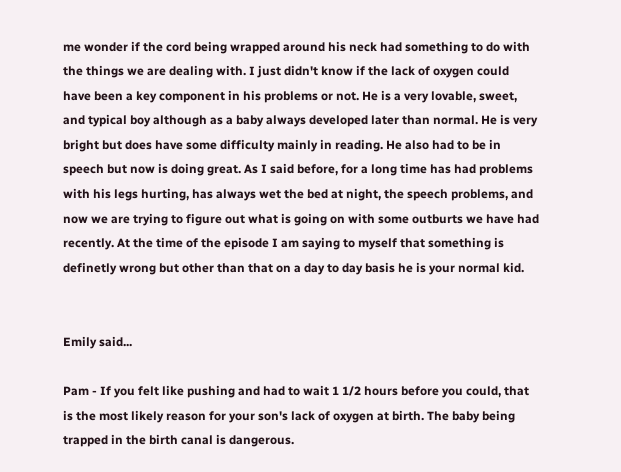me wonder if the cord being wrapped around his neck had something to do with the things we are dealing with. I just didn't know if the lack of oxygen could have been a key component in his problems or not. He is a very lovable, sweet, and typical boy although as a baby always developed later than normal. He is very bright but does have some difficulty mainly in reading. He also had to be in speech but now is doing great. As I said before, for a long time has had problems with his legs hurting, has always wet the bed at night, the speech problems, and now we are trying to figure out what is going on with some outburts we have had recently. At the time of the episode I am saying to myself that something is definetly wrong but other than that on a day to day basis he is your normal kid.


Emily said...

Pam - If you felt like pushing and had to wait 1 1/2 hours before you could, that is the most likely reason for your son's lack of oxygen at birth. The baby being trapped in the birth canal is dangerous.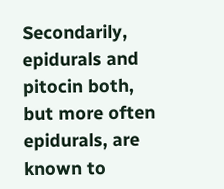Secondarily, epidurals and pitocin both, but more often epidurals, are known to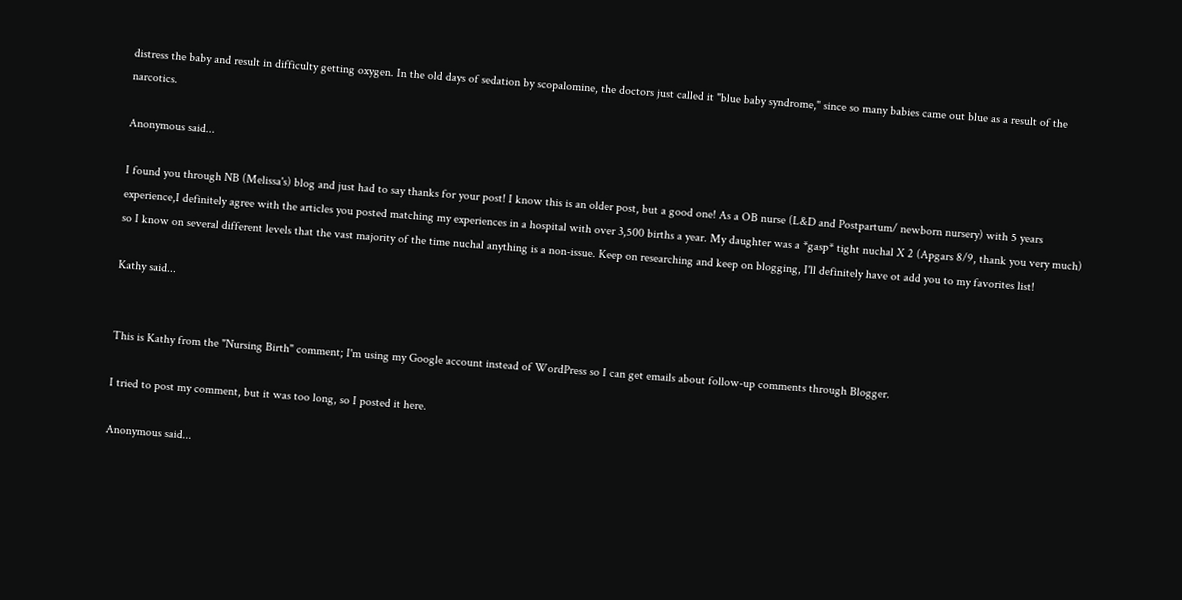distress the baby and result in difficulty getting oxygen. In the old days of sedation by scopalomine, the doctors just called it "blue baby syndrome," since so many babies came out blue as a result of the narcotics.

Anonymous said...

I found you through NB (Melissa's) blog and just had to say thanks for your post! I know this is an older post, but a good one! As a OB nurse (L&D and Postpartum/ newborn nursery) with 5 years experience,I definitely agree with the articles you posted matching my experiences in a hospital with over 3,500 births a year. My daughter was a *gasp* tight nuchal X 2 (Apgars 8/9, thank you very much) so I know on several different levels that the vast majority of the time nuchal anything is a non-issue. Keep on researching and keep on blogging, I'll definitely have ot add you to my favorites list!

Kathy said...


This is Kathy from the "Nursing Birth" comment; I'm using my Google account instead of WordPress so I can get emails about follow-up comments through Blogger.

I tried to post my comment, but it was too long, so I posted it here.

Anonymous said...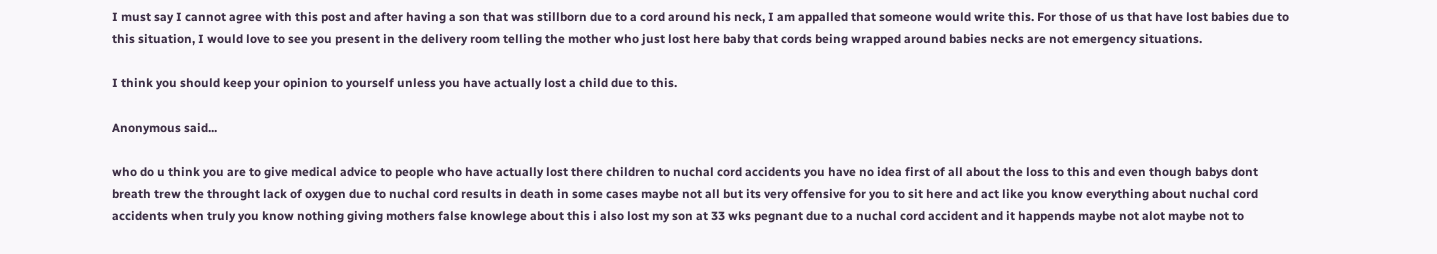I must say I cannot agree with this post and after having a son that was stillborn due to a cord around his neck, I am appalled that someone would write this. For those of us that have lost babies due to this situation, I would love to see you present in the delivery room telling the mother who just lost here baby that cords being wrapped around babies necks are not emergency situations.

I think you should keep your opinion to yourself unless you have actually lost a child due to this.

Anonymous said...

who do u think you are to give medical advice to people who have actually lost there children to nuchal cord accidents you have no idea first of all about the loss to this and even though babys dont breath trew the throught lack of oxygen due to nuchal cord results in death in some cases maybe not all but its very offensive for you to sit here and act like you know everything about nuchal cord accidents when truly you know nothing giving mothers false knowlege about this i also lost my son at 33 wks pegnant due to a nuchal cord accident and it happends maybe not alot maybe not to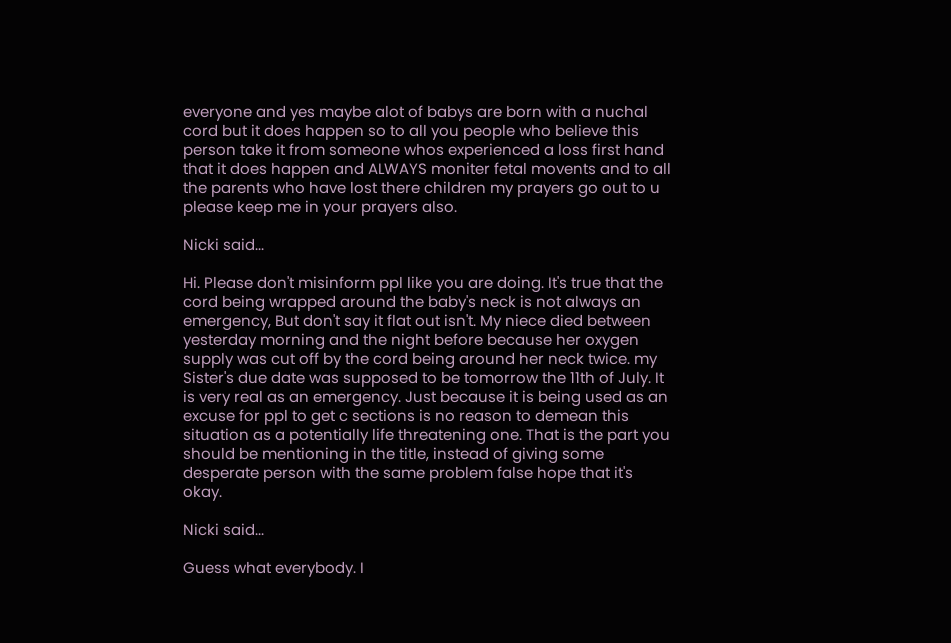everyone and yes maybe alot of babys are born with a nuchal cord but it does happen so to all you people who believe this person take it from someone whos experienced a loss first hand that it does happen and ALWAYS moniter fetal movents and to all the parents who have lost there children my prayers go out to u please keep me in your prayers also.

Nicki said...

Hi. Please don't misinform ppl like you are doing. It's true that the cord being wrapped around the baby's neck is not always an emergency, But don't say it flat out isn't. My niece died between yesterday morning and the night before because her oxygen supply was cut off by the cord being around her neck twice. my Sister's due date was supposed to be tomorrow the 11th of July. It is very real as an emergency. Just because it is being used as an excuse for ppl to get c sections is no reason to demean this situation as a potentially life threatening one. That is the part you should be mentioning in the title, instead of giving some desperate person with the same problem false hope that it's okay.

Nicki said...

Guess what everybody. I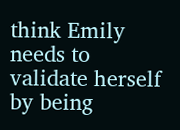think Emily needs to validate herself by being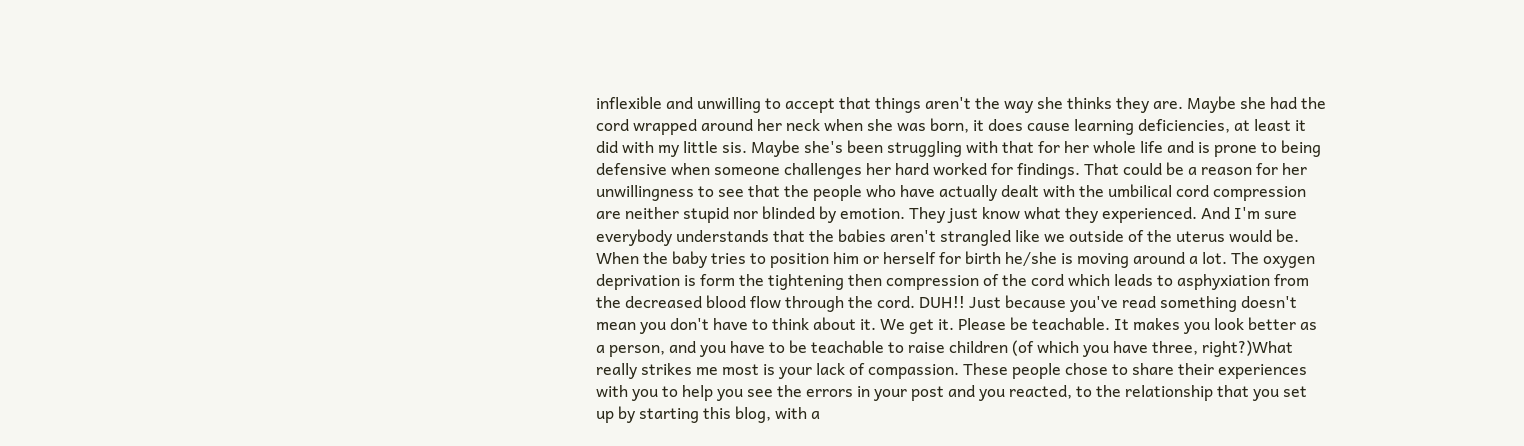inflexible and unwilling to accept that things aren't the way she thinks they are. Maybe she had the cord wrapped around her neck when she was born, it does cause learning deficiencies, at least it did with my little sis. Maybe she's been struggling with that for her whole life and is prone to being defensive when someone challenges her hard worked for findings. That could be a reason for her unwillingness to see that the people who have actually dealt with the umbilical cord compression are neither stupid nor blinded by emotion. They just know what they experienced. And I'm sure everybody understands that the babies aren't strangled like we outside of the uterus would be. When the baby tries to position him or herself for birth he/she is moving around a lot. The oxygen deprivation is form the tightening then compression of the cord which leads to asphyxiation from the decreased blood flow through the cord. DUH!! Just because you've read something doesn't mean you don't have to think about it. We get it. Please be teachable. It makes you look better as a person, and you have to be teachable to raise children (of which you have three, right?)What really strikes me most is your lack of compassion. These people chose to share their experiences with you to help you see the errors in your post and you reacted, to the relationship that you set up by starting this blog, with a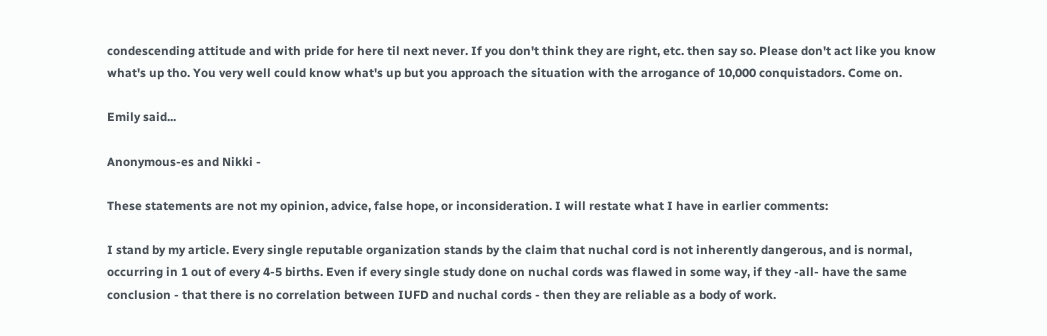condescending attitude and with pride for here til next never. If you don't think they are right, etc. then say so. Please don't act like you know what's up tho. You very well could know what's up but you approach the situation with the arrogance of 10,000 conquistadors. Come on.

Emily said...

Anonymous-es and Nikki -

These statements are not my opinion, advice, false hope, or inconsideration. I will restate what I have in earlier comments:

I stand by my article. Every single reputable organization stands by the claim that nuchal cord is not inherently dangerous, and is normal, occurring in 1 out of every 4-5 births. Even if every single study done on nuchal cords was flawed in some way, if they -all- have the same conclusion - that there is no correlation between IUFD and nuchal cords - then they are reliable as a body of work.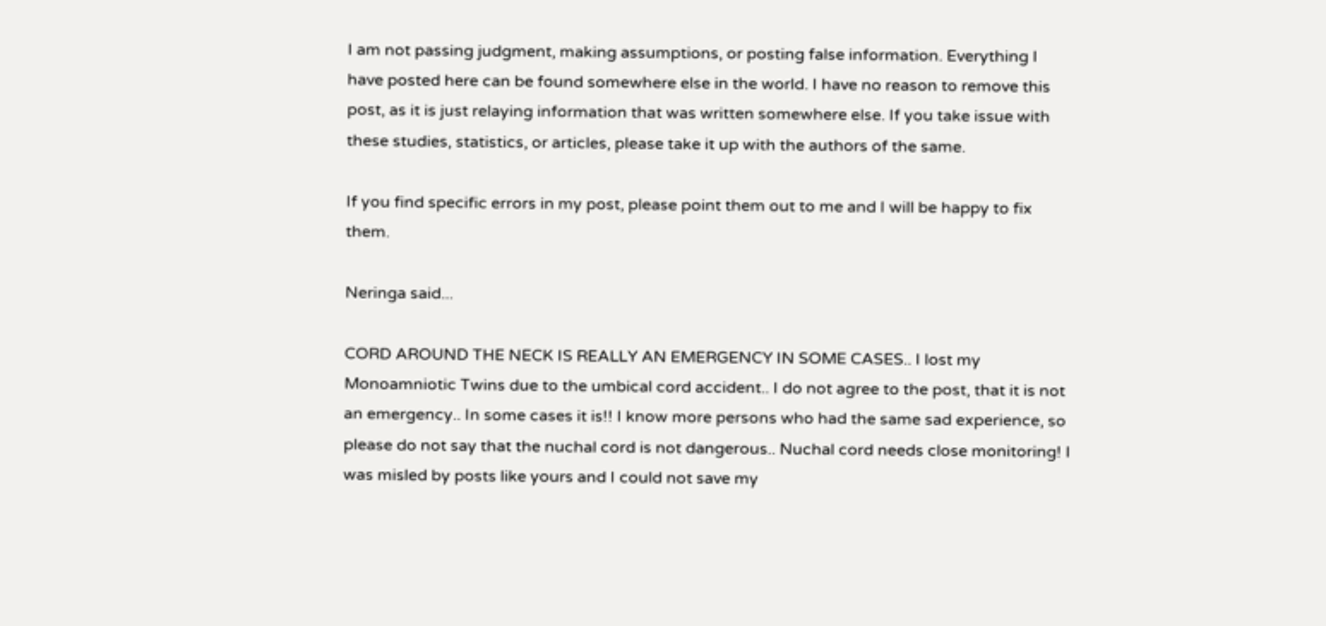I am not passing judgment, making assumptions, or posting false information. Everything I have posted here can be found somewhere else in the world. I have no reason to remove this post, as it is just relaying information that was written somewhere else. If you take issue with these studies, statistics, or articles, please take it up with the authors of the same.

If you find specific errors in my post, please point them out to me and I will be happy to fix them.

Neringa said...

CORD AROUND THE NECK IS REALLY AN EMERGENCY IN SOME CASES.. I lost my Monoamniotic Twins due to the umbical cord accident.. I do not agree to the post, that it is not an emergency.. In some cases it is!! I know more persons who had the same sad experience, so please do not say that the nuchal cord is not dangerous.. Nuchal cord needs close monitoring! I was misled by posts like yours and I could not save my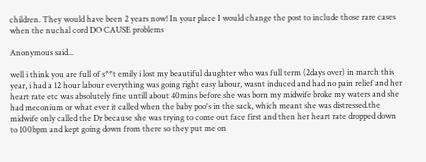children. They would have been 2 years now! In your place I would change the post to include those rare cases when the nuchal cord DO CAUSE problems

Anonymous said...

well i think you are full of s**t emily i lost my beautiful daughter who was full term (2days over) in march this year, i had a 12 hour labour everything was going right easy labour, wasnt induced and had no pain relief and her heart rate etc was absolutely fine untill about 40mins before she was born my midwife broke my waters and she had meconium or what ever it called when the baby poo's in the sack, which meant she was distressed.the midwife only called the Dr because she was trying to come out face first and then her heart rate dropped down to 100bpm and kept going down from there so they put me on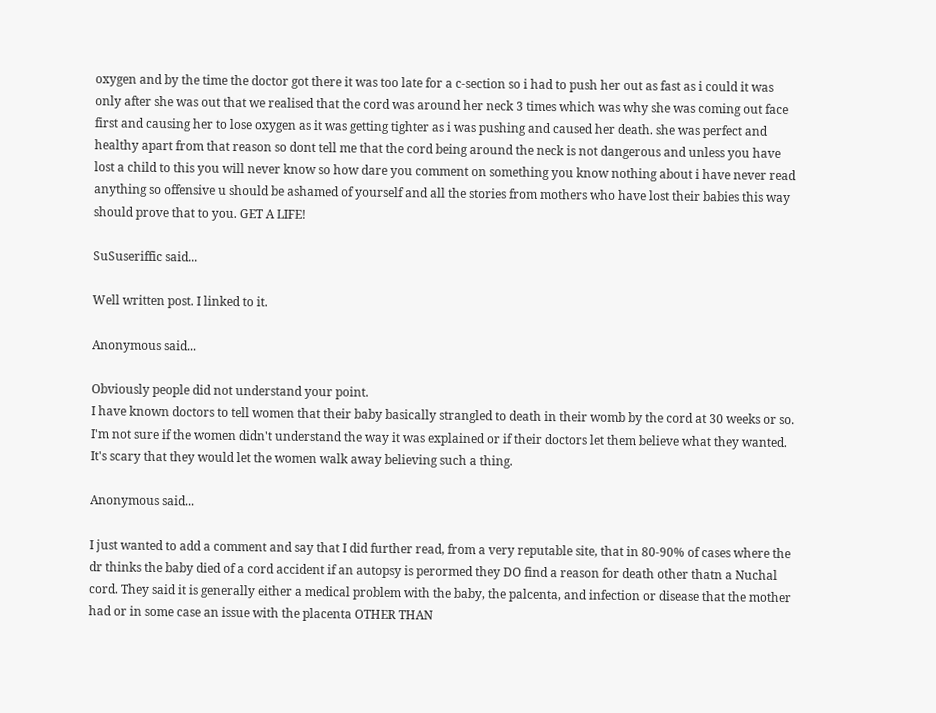oxygen and by the time the doctor got there it was too late for a c-section so i had to push her out as fast as i could it was only after she was out that we realised that the cord was around her neck 3 times which was why she was coming out face first and causing her to lose oxygen as it was getting tighter as i was pushing and caused her death. she was perfect and healthy apart from that reason so dont tell me that the cord being around the neck is not dangerous and unless you have lost a child to this you will never know so how dare you comment on something you know nothing about i have never read anything so offensive u should be ashamed of yourself and all the stories from mothers who have lost their babies this way should prove that to you. GET A LIFE!

SuSuseriffic said...

Well written post. I linked to it.

Anonymous said...

Obviously people did not understand your point.
I have known doctors to tell women that their baby basically strangled to death in their womb by the cord at 30 weeks or so. I'm not sure if the women didn't understand the way it was explained or if their doctors let them believe what they wanted. It's scary that they would let the women walk away believing such a thing.

Anonymous said...

I just wanted to add a comment and say that I did further read, from a very reputable site, that in 80-90% of cases where the dr thinks the baby died of a cord accident if an autopsy is perormed they DO find a reason for death other thatn a Nuchal cord. They said it is generally either a medical problem with the baby, the palcenta, and infection or disease that the mother had or in some case an issue with the placenta OTHER THAN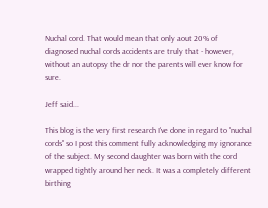Nuchal cord. That would mean that only aout 20% of diagnosed nuchal cords accidents are truly that - however, without an autopsy the dr nor the parents will ever know for sure.

Jeff said...

This blog is the very first research I've done in regard to "nuchal cords" so I post this comment fully acknowledging my ignorance of the subject. My second daughter was born with the cord wrapped tightly around her neck. It was a completely different birthing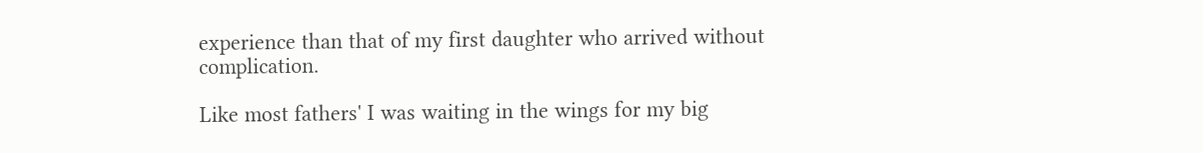experience than that of my first daughter who arrived without complication.

Like most fathers' I was waiting in the wings for my big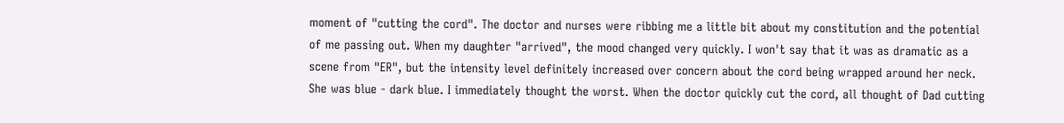moment of "cutting the cord". The doctor and nurses were ribbing me a little bit about my constitution and the potential of me passing out. When my daughter "arrived", the mood changed very quickly. I won't say that it was as dramatic as a scene from "ER", but the intensity level definitely increased over concern about the cord being wrapped around her neck. She was blue - dark blue. I immediately thought the worst. When the doctor quickly cut the cord, all thought of Dad cutting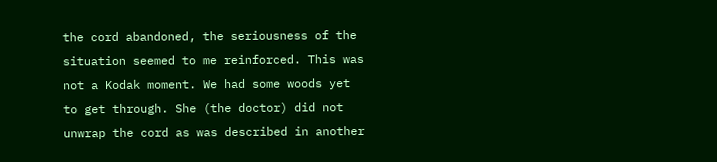the cord abandoned, the seriousness of the situation seemed to me reinforced. This was not a Kodak moment. We had some woods yet to get through. She (the doctor) did not unwrap the cord as was described in another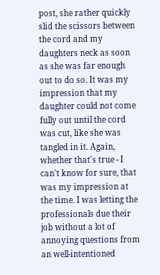post, she rather quickly slid the scissors between the cord and my daughters neck as soon as she was far enough out to do so. It was my impression that my daughter could not come fully out until the cord was cut, like she was tangled in it. Again, whether that's true - I can't know for sure, that was my impression at the time. I was letting the professionals due their job without a lot of annoying questions from an well-intentioned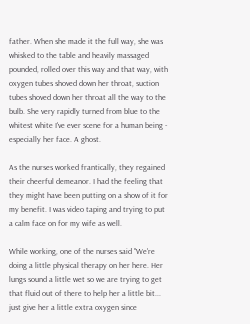father. When she made it the full way, she was whisked to the table and heavily massaged pounded, rolled over this way and that way, with oxygen tubes shoved down her throat, suction tubes shoved down her throat all the way to the bulb. She very rapidly turned from blue to the whitest white I've ever scene for a human being - especially her face. A ghost.

As the nurses worked frantically, they regained their cheerful demeanor. I had the feeling that they might have been putting on a show of it for my benefit. I was video taping and trying to put a calm face on for my wife as well.

While working, one of the nurses said "We're doing a little physical therapy on her here. Her lungs sound a little wet so we are trying to get that fluid out of there to help her a little bit... just give her a little extra oxygen since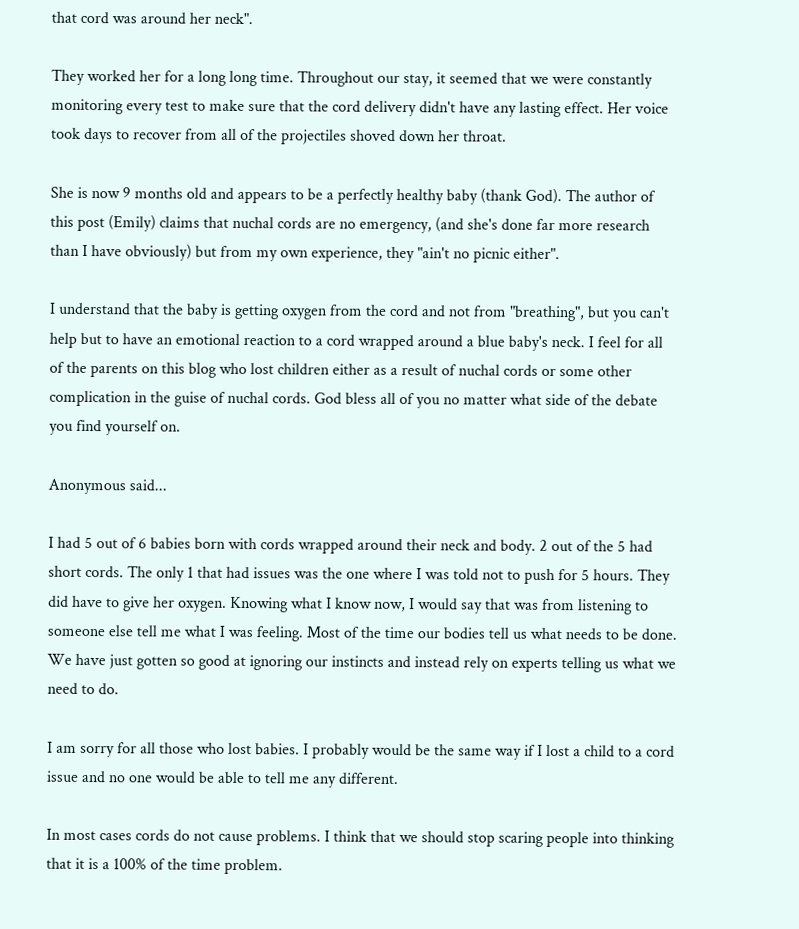that cord was around her neck".

They worked her for a long long time. Throughout our stay, it seemed that we were constantly monitoring every test to make sure that the cord delivery didn't have any lasting effect. Her voice took days to recover from all of the projectiles shoved down her throat.

She is now 9 months old and appears to be a perfectly healthy baby (thank God). The author of this post (Emily) claims that nuchal cords are no emergency, (and she's done far more research than I have obviously) but from my own experience, they "ain't no picnic either".

I understand that the baby is getting oxygen from the cord and not from "breathing", but you can't help but to have an emotional reaction to a cord wrapped around a blue baby's neck. I feel for all of the parents on this blog who lost children either as a result of nuchal cords or some other complication in the guise of nuchal cords. God bless all of you no matter what side of the debate you find yourself on.

Anonymous said...

I had 5 out of 6 babies born with cords wrapped around their neck and body. 2 out of the 5 had short cords. The only 1 that had issues was the one where I was told not to push for 5 hours. They did have to give her oxygen. Knowing what I know now, I would say that was from listening to someone else tell me what I was feeling. Most of the time our bodies tell us what needs to be done. We have just gotten so good at ignoring our instincts and instead rely on experts telling us what we need to do.

I am sorry for all those who lost babies. I probably would be the same way if I lost a child to a cord issue and no one would be able to tell me any different.

In most cases cords do not cause problems. I think that we should stop scaring people into thinking that it is a 100% of the time problem.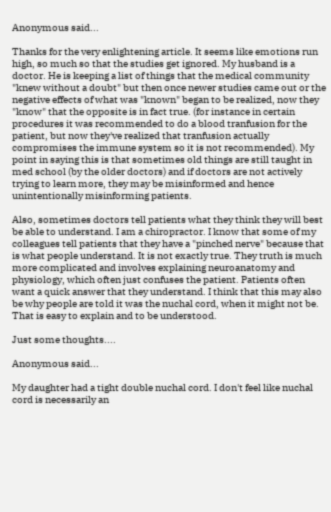Anonymous said...

Thanks for the very enlightening article. It seems like emotions run high, so much so that the studies get ignored. My husband is a doctor. He is keeping a list of things that the medical community "knew without a doubt" but then once newer studies came out or the negative effects of what was "known" began to be realized, now they "know" that the opposite is in fact true. (for instance in certain procedures it was recommended to do a blood tranfusion for the patient, but now they've realized that tranfusion actually compromises the immune system so it is not recommended). My point in saying this is that sometimes old things are still taught in med school (by the older doctors) and if doctors are not actively trying to learn more, they may be misinformed and hence unintentionally misinforming patients.

Also, sometimes doctors tell patients what they think they will best be able to understand. I am a chiropractor. I know that some of my colleagues tell patients that they have a "pinched nerve" because that is what people understand. It is not exactly true. They truth is much more complicated and involves explaining neuroanatomy and physiology, which often just confuses the patient. Patients often want a quick answer that they understand. I think that this may also be why people are told it was the nuchal cord, when it might not be. That is easy to explain and to be understood.

Just some thoughts....

Anonymous said...

My daughter had a tight double nuchal cord. I don't feel like nuchal cord is necessarily an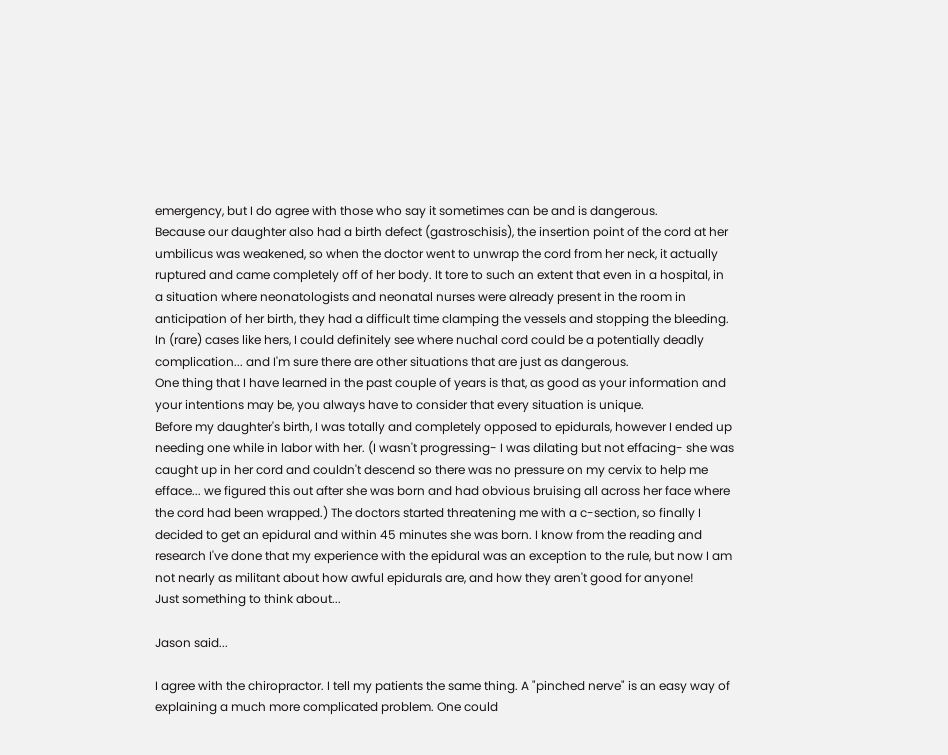emergency, but I do agree with those who say it sometimes can be and is dangerous.
Because our daughter also had a birth defect (gastroschisis), the insertion point of the cord at her umbilicus was weakened, so when the doctor went to unwrap the cord from her neck, it actually ruptured and came completely off of her body. It tore to such an extent that even in a hospital, in a situation where neonatologists and neonatal nurses were already present in the room in anticipation of her birth, they had a difficult time clamping the vessels and stopping the bleeding.
In (rare) cases like hers, I could definitely see where nuchal cord could be a potentially deadly complication... and I'm sure there are other situations that are just as dangerous.
One thing that I have learned in the past couple of years is that, as good as your information and your intentions may be, you always have to consider that every situation is unique.
Before my daughter's birth, I was totally and completely opposed to epidurals, however I ended up needing one while in labor with her. (I wasn't progressing- I was dilating but not effacing- she was caught up in her cord and couldn't descend so there was no pressure on my cervix to help me efface... we figured this out after she was born and had obvious bruising all across her face where the cord had been wrapped.) The doctors started threatening me with a c-section, so finally I decided to get an epidural and within 45 minutes she was born. I know from the reading and research I've done that my experience with the epidural was an exception to the rule, but now I am not nearly as militant about how awful epidurals are, and how they aren't good for anyone!
Just something to think about...

Jason said...

I agree with the chiropractor. I tell my patients the same thing. A "pinched nerve" is an easy way of explaining a much more complicated problem. One could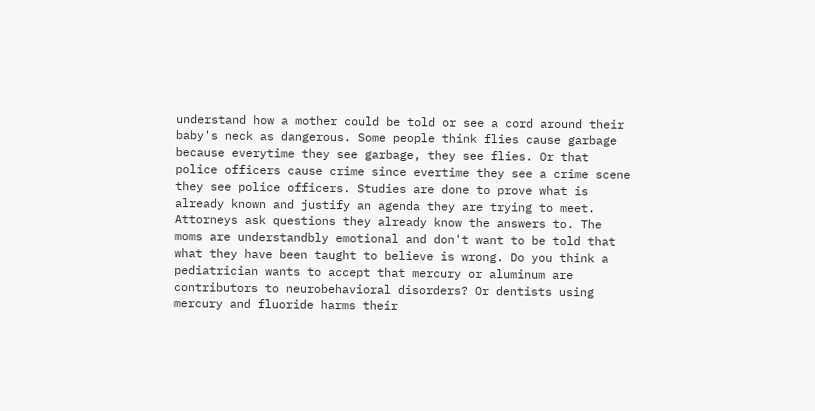understand how a mother could be told or see a cord around their baby's neck as dangerous. Some people think flies cause garbage because everytime they see garbage, they see flies. Or that police officers cause crime since evertime they see a crime scene they see police officers. Studies are done to prove what is already known and justify an agenda they are trying to meet. Attorneys ask questions they already know the answers to. The moms are understandbly emotional and don't want to be told that what they have been taught to believe is wrong. Do you think a pediatrician wants to accept that mercury or aluminum are contributors to neurobehavioral disorders? Or dentists using mercury and fluoride harms their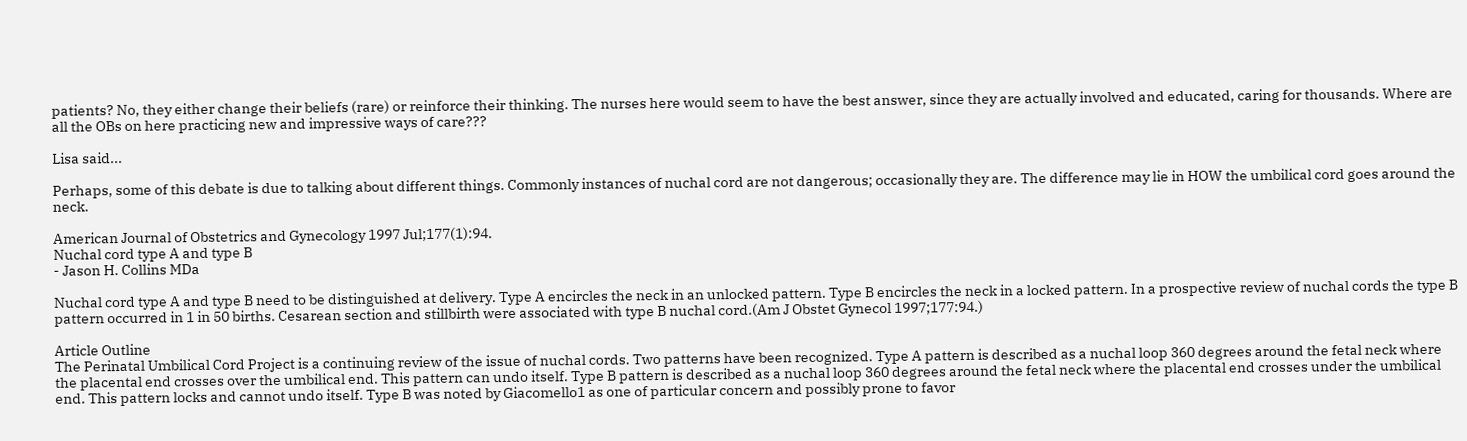patients? No, they either change their beliefs (rare) or reinforce their thinking. The nurses here would seem to have the best answer, since they are actually involved and educated, caring for thousands. Where are all the OBs on here practicing new and impressive ways of care???

Lisa said...

Perhaps, some of this debate is due to talking about different things. Commonly instances of nuchal cord are not dangerous; occasionally they are. The difference may lie in HOW the umbilical cord goes around the neck.

American Journal of Obstetrics and Gynecology 1997 Jul;177(1):94.
Nuchal cord type A and type B
- Jason H. Collins MDa

Nuchal cord type A and type B need to be distinguished at delivery. Type A encircles the neck in an unlocked pattern. Type B encircles the neck in a locked pattern. In a prospective review of nuchal cords the type B pattern occurred in 1 in 50 births. Cesarean section and stillbirth were associated with type B nuchal cord.(Am J Obstet Gynecol 1997;177:94.)

Article Outline
The Perinatal Umbilical Cord Project is a continuing review of the issue of nuchal cords. Two patterns have been recognized. Type A pattern is described as a nuchal loop 360 degrees around the fetal neck where the placental end crosses over the umbilical end. This pattern can undo itself. Type B pattern is described as a nuchal loop 360 degrees around the fetal neck where the placental end crosses under the umbilical end. This pattern locks and cannot undo itself. Type B was noted by Giacomello1 as one of particular concern and possibly prone to favor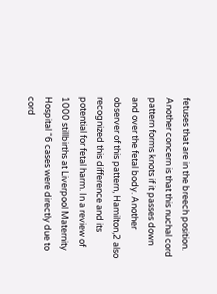fetuses that are in the breech position. Another concern is that this nuchal cord pattern forms knots if it passes down and over the fetal body. Another observer of this pattern, Hamilton,2 also recognized this difference and its potential for fetal harm. In a review of 1000 stillbirths at Liverpool Maternity Hospital “6 cases were directly due to cord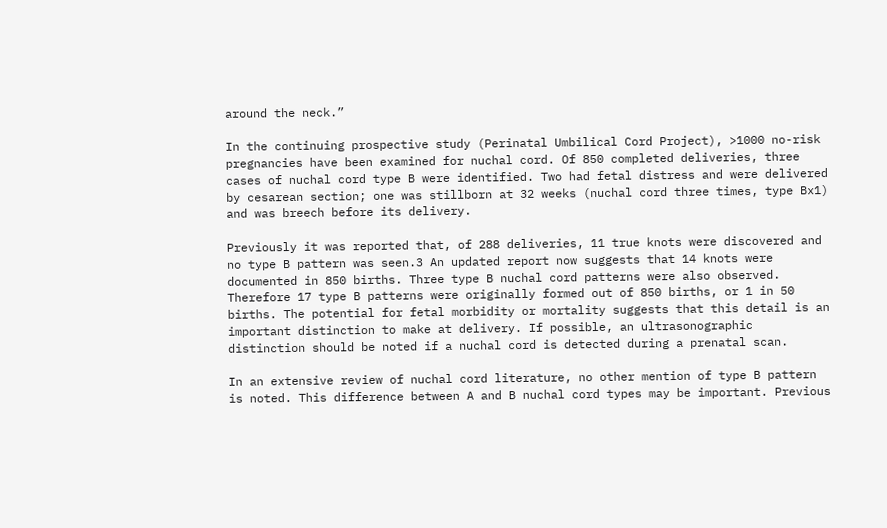around the neck.”

In the continuing prospective study (Perinatal Umbilical Cord Project), >1000 no-risk pregnancies have been examined for nuchal cord. Of 850 completed deliveries, three cases of nuchal cord type B were identified. Two had fetal distress and were delivered by cesarean section; one was stillborn at 32 weeks (nuchal cord three times, type Bx1) and was breech before its delivery.

Previously it was reported that, of 288 deliveries, 11 true knots were discovered and no type B pattern was seen.3 An updated report now suggests that 14 knots were documented in 850 births. Three type B nuchal cord patterns were also observed. Therefore 17 type B patterns were originally formed out of 850 births, or 1 in 50 births. The potential for fetal morbidity or mortality suggests that this detail is an important distinction to make at delivery. If possible, an ultrasonographic distinction should be noted if a nuchal cord is detected during a prenatal scan.

In an extensive review of nuchal cord literature, no other mention of type B pattern is noted. This difference between A and B nuchal cord types may be important. Previous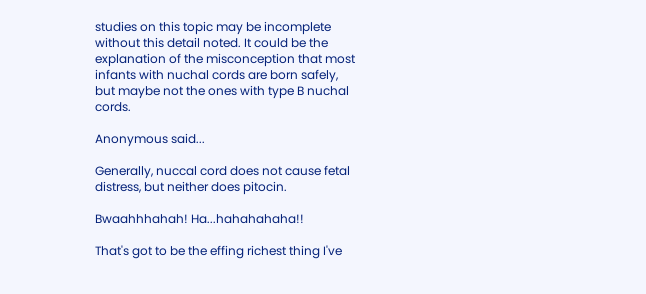studies on this topic may be incomplete without this detail noted. It could be the explanation of the misconception that most infants with nuchal cords are born safely, but maybe not the ones with type B nuchal cords.

Anonymous said...

Generally, nuccal cord does not cause fetal distress, but neither does pitocin.

Bwaahhhahah! Ha...hahahahaha!!

That's got to be the effing richest thing I've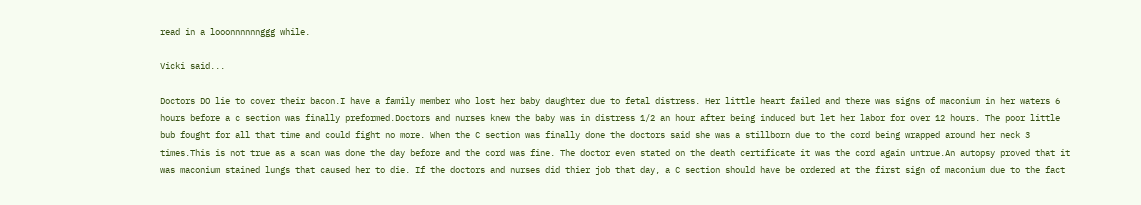read in a looonnnnnnggg while.

Vicki said...

Doctors DO lie to cover their bacon.I have a family member who lost her baby daughter due to fetal distress. Her little heart failed and there was signs of maconium in her waters 6 hours before a c section was finally preformed.Doctors and nurses knew the baby was in distress 1/2 an hour after being induced but let her labor for over 12 hours. The poor little bub fought for all that time and could fight no more. When the C section was finally done the doctors said she was a stillborn due to the cord being wrapped around her neck 3 times.This is not true as a scan was done the day before and the cord was fine. The doctor even stated on the death certificate it was the cord again untrue.An autopsy proved that it was maconium stained lungs that caused her to die. If the doctors and nurses did thier job that day, a C section should have be ordered at the first sign of maconium due to the fact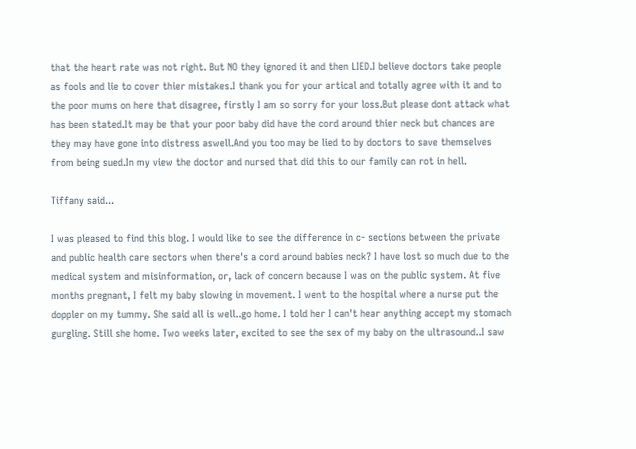that the heart rate was not right. But NO they ignored it and then LIED.I believe doctors take people as fools and lie to cover thier mistakes.I thank you for your artical and totally agree with it and to the poor mums on here that disagree, firstly I am so sorry for your loss.But please dont attack what has been stated.It may be that your poor baby did have the cord around thier neck but chances are they may have gone into distress aswell.And you too may be lied to by doctors to save themselves from being sued.In my view the doctor and nursed that did this to our family can rot in hell.

Tiffany said...

I was pleased to find this blog. I would like to see the difference in c- sections between the private and public health care sectors when there's a cord around babies neck? I have lost so much due to the medical system and misinformation, or, lack of concern because I was on the public system. At five months pregnant, I felt my baby slowing in movement. I went to the hospital where a nurse put the doppler on my tummy. She said all is well..go home. I told her I can't hear anything accept my stomach gurgling. Still she home. Two weeks later, excited to see the sex of my baby on the ultrasound..I saw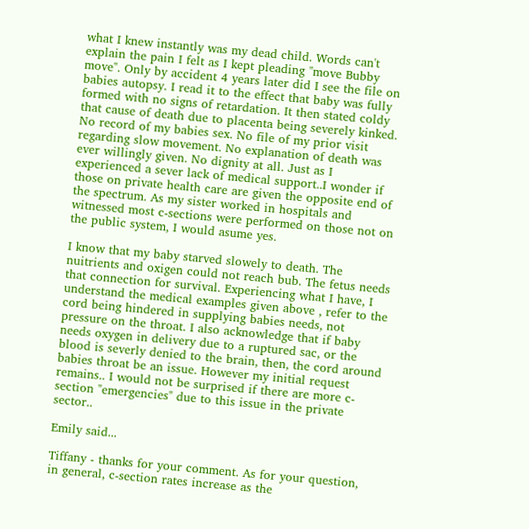what I knew instantly was my dead child. Words can't explain the pain I felt as I kept pleading "move Bubby move". Only by accident 4 years later did I see the file on babies autopsy. I read it to the effect that baby was fully formed with no signs of retardation. It then stated coldy that cause of death due to placenta being severely kinked.
No record of my babies sex. No file of my prior visit regarding slow movement. No explanation of death was ever willingly given. No dignity at all. Just as I experienced a sever lack of medical support..I wonder if those on private health care are given the opposite end of the spectrum. As my sister worked in hospitals and witnessed most c-sections were performed on those not on the public system, I would asume yes.

I know that my baby starved slowely to death. The nuitrients and oxigen could not reach bub. The fetus needs that connection for survival. Experiencing what I have, I understand the medical examples given above , refer to the cord being hindered in supplying babies needs, not pressure on the throat. I also acknowledge that if baby needs oxygen in delivery due to a ruptured sac, or the blood is severly denied to the brain, then, the cord around babies throat be an issue. However my initial request remains.. I would not be surprised if there are more c-section "emergencies" due to this issue in the private sector..

Emily said...

Tiffany - thanks for your comment. As for your question, in general, c-section rates increase as the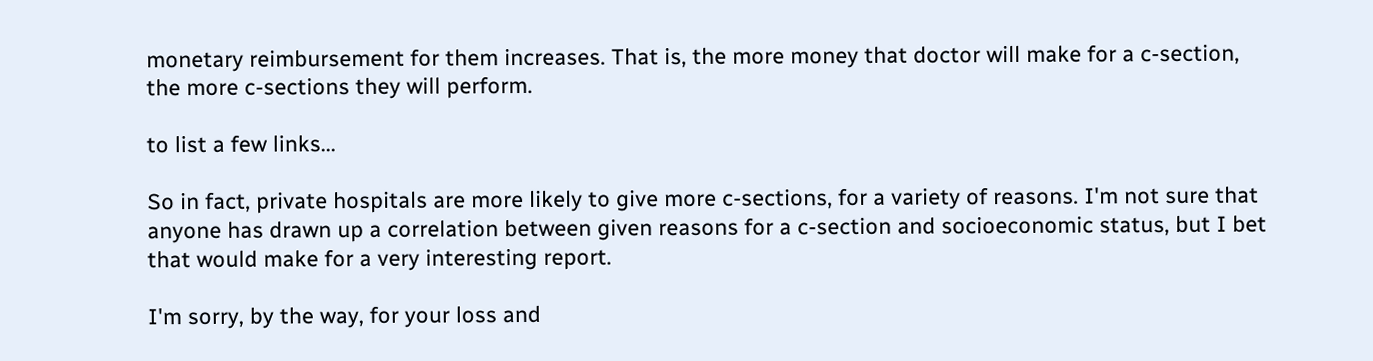monetary reimbursement for them increases. That is, the more money that doctor will make for a c-section, the more c-sections they will perform.

to list a few links...

So in fact, private hospitals are more likely to give more c-sections, for a variety of reasons. I'm not sure that anyone has drawn up a correlation between given reasons for a c-section and socioeconomic status, but I bet that would make for a very interesting report.

I'm sorry, by the way, for your loss and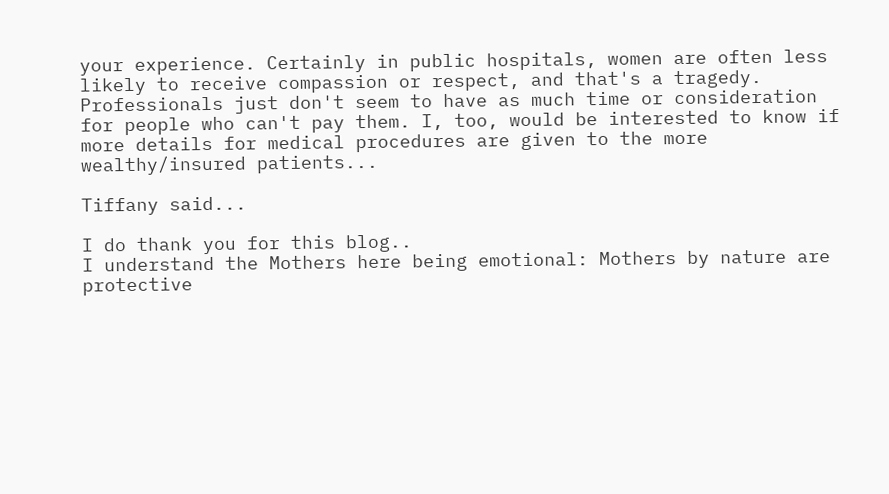your experience. Certainly in public hospitals, women are often less likely to receive compassion or respect, and that's a tragedy. Professionals just don't seem to have as much time or consideration for people who can't pay them. I, too, would be interested to know if more details for medical procedures are given to the more wealthy/insured patients...

Tiffany said...

I do thank you for this blog..
I understand the Mothers here being emotional: Mothers by nature are protective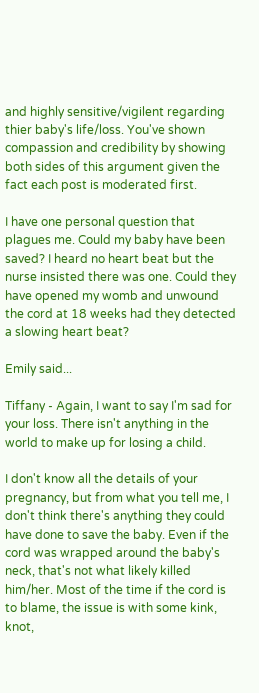and highly sensitive/vigilent regarding thier baby's life/loss. You've shown compassion and credibility by showing both sides of this argument given the fact each post is moderated first.

I have one personal question that plagues me. Could my baby have been saved? I heard no heart beat but the nurse insisted there was one. Could they have opened my womb and unwound the cord at 18 weeks had they detected a slowing heart beat?

Emily said...

Tiffany - Again, I want to say I'm sad for your loss. There isn't anything in the world to make up for losing a child.

I don't know all the details of your pregnancy, but from what you tell me, I don't think there's anything they could have done to save the baby. Even if the cord was wrapped around the baby's neck, that's not what likely killed him/her. Most of the time if the cord is to blame, the issue is with some kink, knot,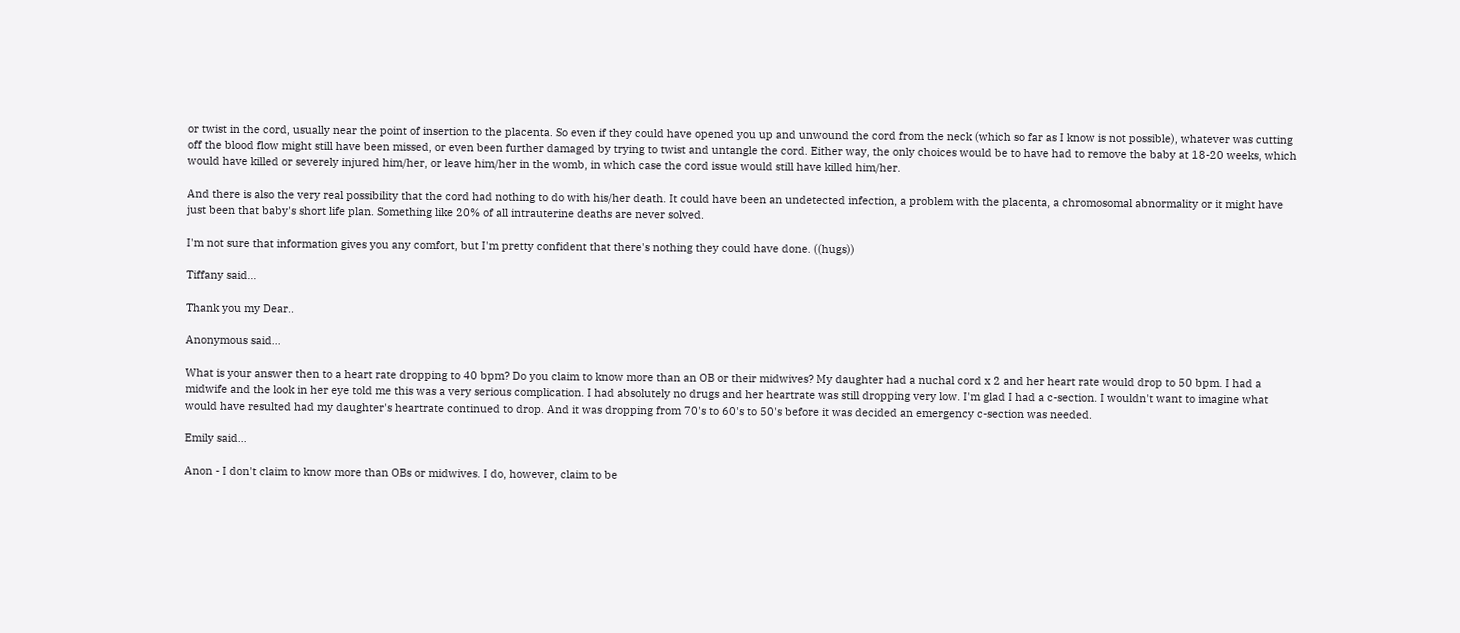or twist in the cord, usually near the point of insertion to the placenta. So even if they could have opened you up and unwound the cord from the neck (which so far as I know is not possible), whatever was cutting off the blood flow might still have been missed, or even been further damaged by trying to twist and untangle the cord. Either way, the only choices would be to have had to remove the baby at 18-20 weeks, which would have killed or severely injured him/her, or leave him/her in the womb, in which case the cord issue would still have killed him/her.

And there is also the very real possibility that the cord had nothing to do with his/her death. It could have been an undetected infection, a problem with the placenta, a chromosomal abnormality or it might have just been that baby's short life plan. Something like 20% of all intrauterine deaths are never solved.

I'm not sure that information gives you any comfort, but I'm pretty confident that there's nothing they could have done. ((hugs))

Tiffany said...

Thank you my Dear..

Anonymous said...

What is your answer then to a heart rate dropping to 40 bpm? Do you claim to know more than an OB or their midwives? My daughter had a nuchal cord x 2 and her heart rate would drop to 50 bpm. I had a midwife and the look in her eye told me this was a very serious complication. I had absolutely no drugs and her heartrate was still dropping very low. I'm glad I had a c-section. I wouldn't want to imagine what would have resulted had my daughter's heartrate continued to drop. And it was dropping from 70's to 60's to 50's before it was decided an emergency c-section was needed.

Emily said...

Anon - I don't claim to know more than OBs or midwives. I do, however, claim to be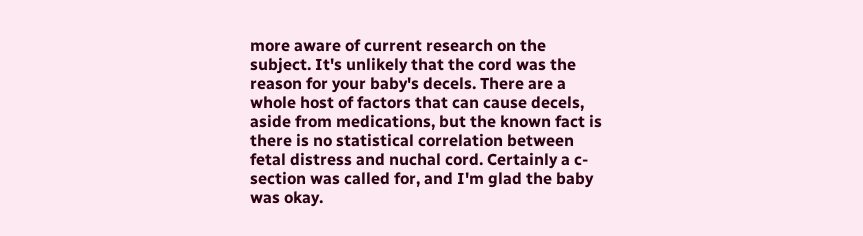more aware of current research on the subject. It's unlikely that the cord was the reason for your baby's decels. There are a whole host of factors that can cause decels, aside from medications, but the known fact is there is no statistical correlation between fetal distress and nuchal cord. Certainly a c-section was called for, and I'm glad the baby was okay.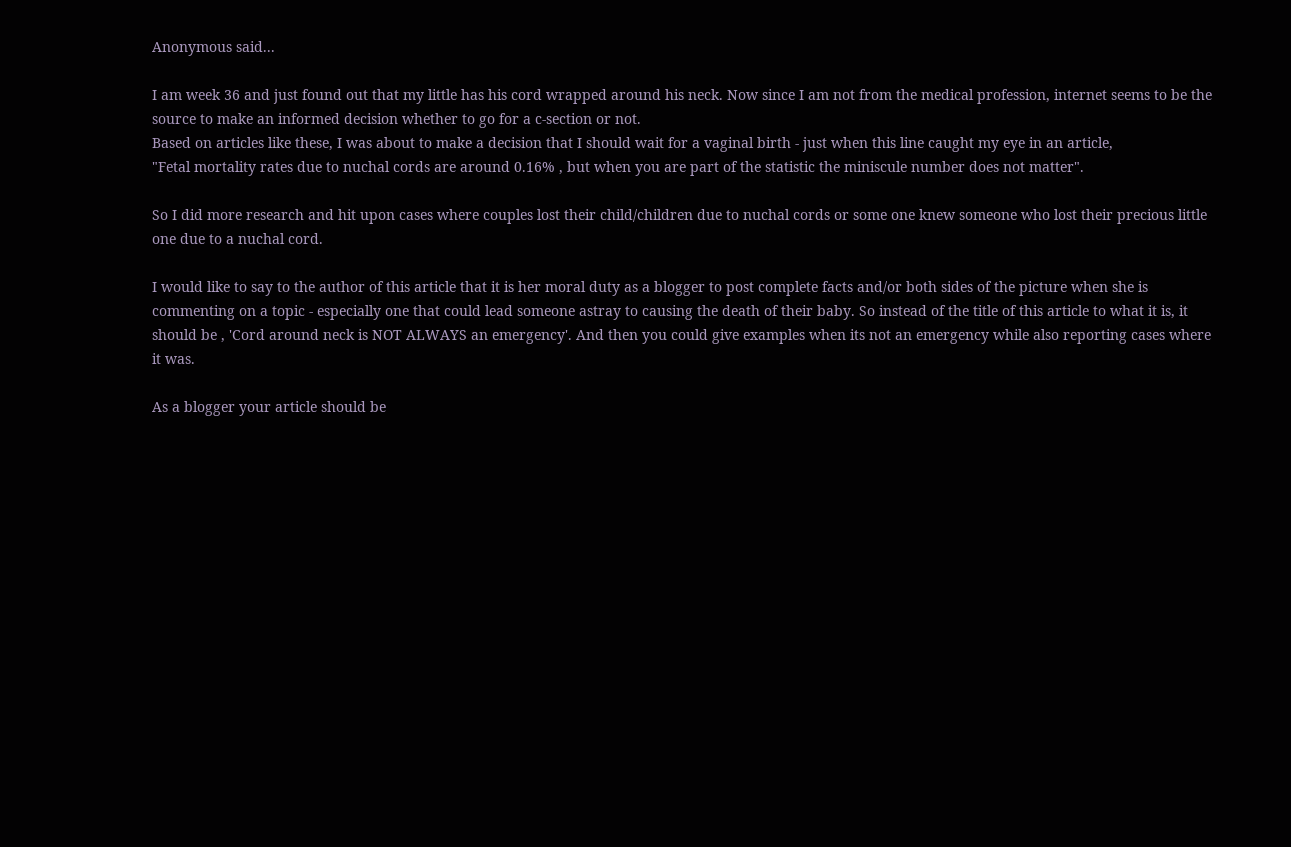Anonymous said...

I am week 36 and just found out that my little has his cord wrapped around his neck. Now since I am not from the medical profession, internet seems to be the source to make an informed decision whether to go for a c-section or not.
Based on articles like these, I was about to make a decision that I should wait for a vaginal birth - just when this line caught my eye in an article,
"Fetal mortality rates due to nuchal cords are around 0.16% , but when you are part of the statistic the miniscule number does not matter".

So I did more research and hit upon cases where couples lost their child/children due to nuchal cords or some one knew someone who lost their precious little one due to a nuchal cord.

I would like to say to the author of this article that it is her moral duty as a blogger to post complete facts and/or both sides of the picture when she is commenting on a topic - especially one that could lead someone astray to causing the death of their baby. So instead of the title of this article to what it is, it should be , 'Cord around neck is NOT ALWAYS an emergency'. And then you could give examples when its not an emergency while also reporting cases where it was.

As a blogger your article should be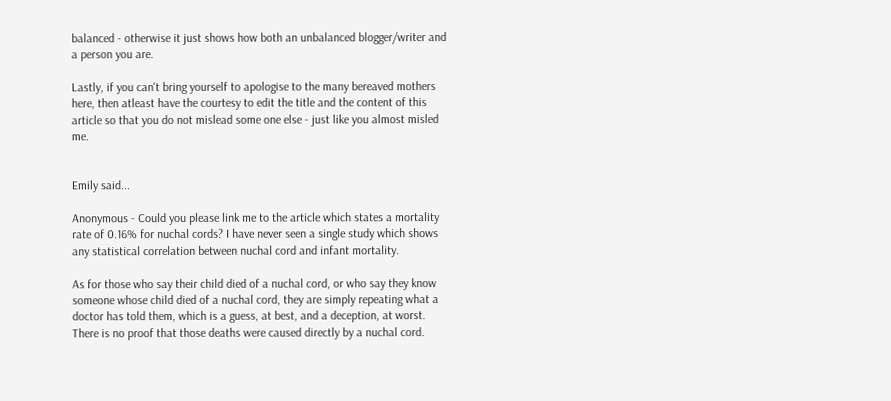balanced - otherwise it just shows how both an unbalanced blogger/writer and a person you are.

Lastly, if you can't bring yourself to apologise to the many bereaved mothers here, then atleast have the courtesy to edit the title and the content of this article so that you do not mislead some one else - just like you almost misled me.


Emily said...

Anonymous - Could you please link me to the article which states a mortality rate of 0.16% for nuchal cords? I have never seen a single study which shows any statistical correlation between nuchal cord and infant mortality.

As for those who say their child died of a nuchal cord, or who say they know someone whose child died of a nuchal cord, they are simply repeating what a doctor has told them, which is a guess, at best, and a deception, at worst. There is no proof that those deaths were caused directly by a nuchal cord.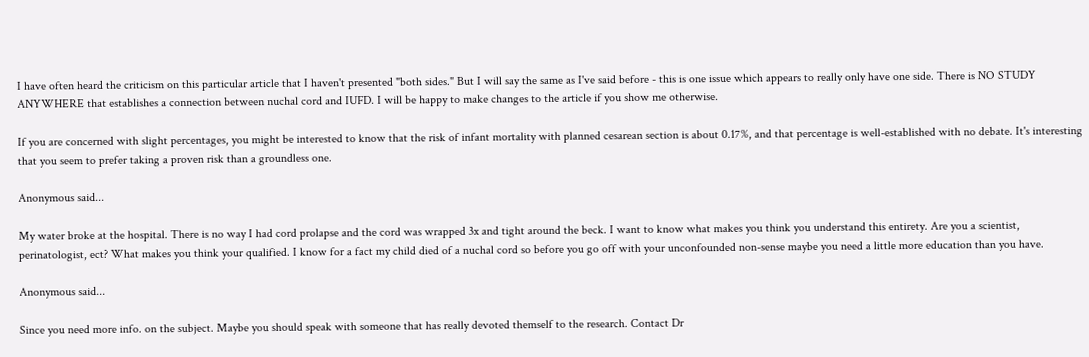I have often heard the criticism on this particular article that I haven't presented "both sides." But I will say the same as I've said before - this is one issue which appears to really only have one side. There is NO STUDY ANYWHERE that establishes a connection between nuchal cord and IUFD. I will be happy to make changes to the article if you show me otherwise.

If you are concerned with slight percentages, you might be interested to know that the risk of infant mortality with planned cesarean section is about 0.17%, and that percentage is well-established with no debate. It's interesting that you seem to prefer taking a proven risk than a groundless one.

Anonymous said...

My water broke at the hospital. There is no way I had cord prolapse and the cord was wrapped 3x and tight around the beck. I want to know what makes you think you understand this entirety. Are you a scientist, perinatologist, ect? What makes you think your qualified. I know for a fact my child died of a nuchal cord so before you go off with your unconfounded non-sense maybe you need a little more education than you have.

Anonymous said...

Since you need more info. on the subject. Maybe you should speak with someone that has really devoted themself to the research. Contact Dr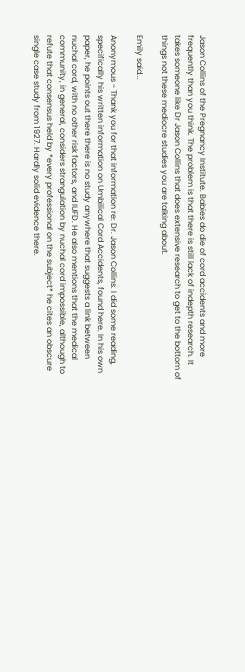Jason Collins of the Pregnancy Institute. Babies do die of cord accidents and more frequently than you think. The problem is that there is still lack of indepth research. It takes someone like Dr Jason Collins that does extensive research to get to the bottom of things not these mediocre studies you are talking about.

Emily said...

Anonymous - Thank you for that information re: Dr. Jason Collins. I did some reading, specifically his written information on Umbilical Cord Accidents, found here. In his own paper, he points out there there is no study anywhere that suggests a link between nuchal cord, with no other risk factors, and IUFD. He also mentions that the medical community, in general, considers strangulation by nuchal cord impossible, although to refute that consensus held by *every professional on the subject* he cites an obscure single case study from 1927. Hardly solid evidence there.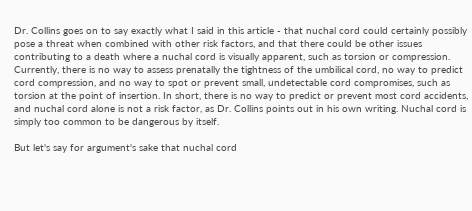Dr. Collins goes on to say exactly what I said in this article - that nuchal cord could certainly possibly pose a threat when combined with other risk factors, and that there could be other issues contributing to a death where a nuchal cord is visually apparent, such as torsion or compression. Currently, there is no way to assess prenatally the tightness of the umbilical cord, no way to predict cord compression, and no way to spot or prevent small, undetectable cord compromises, such as torsion at the point of insertion. In short, there is no way to predict or prevent most cord accidents, and nuchal cord alone is not a risk factor, as Dr. Collins points out in his own writing. Nuchal cord is simply too common to be dangerous by itself.

But let's say for argument's sake that nuchal cord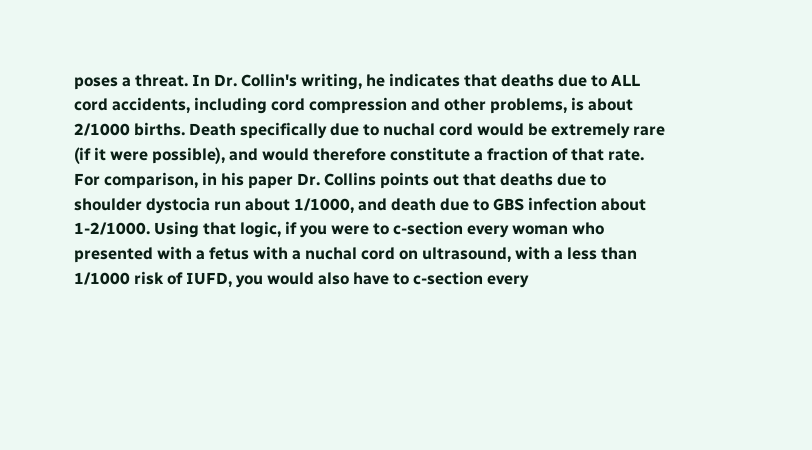poses a threat. In Dr. Collin's writing, he indicates that deaths due to ALL cord accidents, including cord compression and other problems, is about 2/1000 births. Death specifically due to nuchal cord would be extremely rare (if it were possible), and would therefore constitute a fraction of that rate. For comparison, in his paper Dr. Collins points out that deaths due to shoulder dystocia run about 1/1000, and death due to GBS infection about 1-2/1000. Using that logic, if you were to c-section every woman who presented with a fetus with a nuchal cord on ultrasound, with a less than 1/1000 risk of IUFD, you would also have to c-section every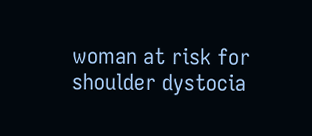woman at risk for shoulder dystocia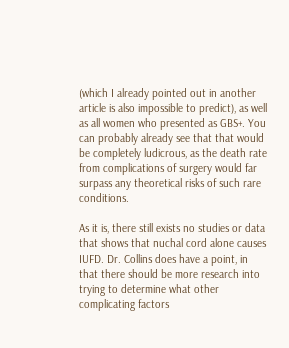(which I already pointed out in another article is also impossible to predict), as well as all women who presented as GBS+. You can probably already see that that would be completely ludicrous, as the death rate from complications of surgery would far surpass any theoretical risks of such rare conditions.

As it is, there still exists no studies or data that shows that nuchal cord alone causes IUFD. Dr. Collins does have a point, in that there should be more research into trying to determine what other complicating factors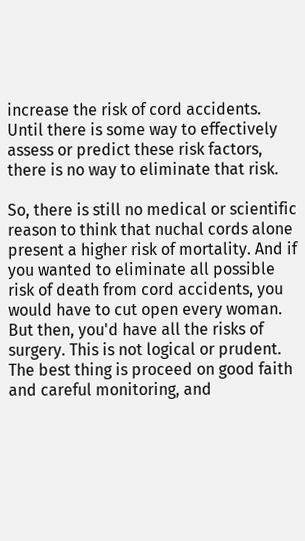increase the risk of cord accidents. Until there is some way to effectively assess or predict these risk factors, there is no way to eliminate that risk.

So, there is still no medical or scientific reason to think that nuchal cords alone present a higher risk of mortality. And if you wanted to eliminate all possible risk of death from cord accidents, you would have to cut open every woman. But then, you'd have all the risks of surgery. This is not logical or prudent. The best thing is proceed on good faith and careful monitoring, and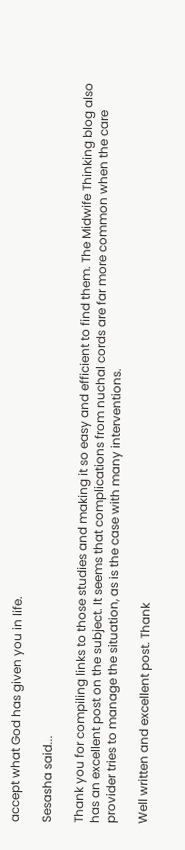accept what God has given you in life.

Sesasha said...

Thank you for compiling links to those studies and making it so easy and efficient to find them. The Midwife Thinking blog also has an excellent post on the subject. It seems that complications from nuchal cords are far more common when the care provider tries to manage the situation, as is the case with many interventions.

Well written and excellent post. Thank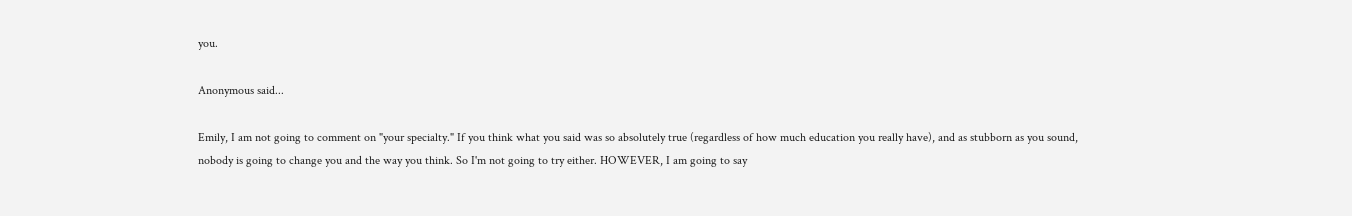you.

Anonymous said...

Emily, I am not going to comment on "your specialty." If you think what you said was so absolutely true (regardless of how much education you really have), and as stubborn as you sound, nobody is going to change you and the way you think. So I'm not going to try either. HOWEVER, I am going to say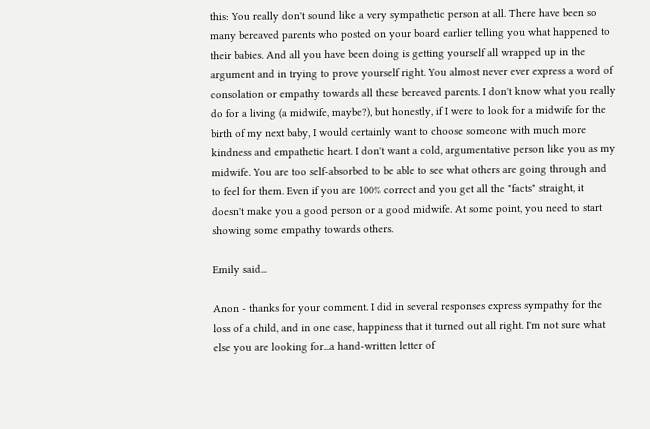this: You really don't sound like a very sympathetic person at all. There have been so many bereaved parents who posted on your board earlier telling you what happened to their babies. And all you have been doing is getting yourself all wrapped up in the argument and in trying to prove yourself right. You almost never ever express a word of consolation or empathy towards all these bereaved parents. I don't know what you really do for a living (a midwife, maybe?), but honestly, if I were to look for a midwife for the birth of my next baby, I would certainly want to choose someone with much more kindness and empathetic heart. I don't want a cold, argumentative person like you as my midwife. You are too self-absorbed to be able to see what others are going through and to feel for them. Even if you are 100% correct and you get all the "facts" straight, it doesn't make you a good person or a good midwife. At some point, you need to start showing some empathy towards others.

Emily said...

Anon - thanks for your comment. I did in several responses express sympathy for the loss of a child, and in one case, happiness that it turned out all right. I'm not sure what else you are looking for...a hand-written letter of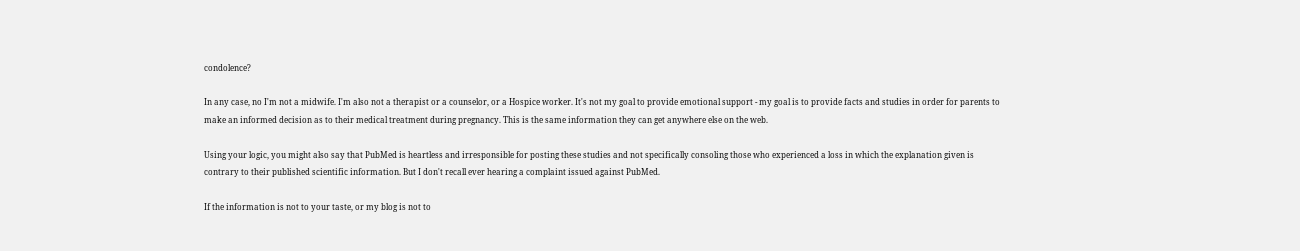condolence?

In any case, no I'm not a midwife. I'm also not a therapist or a counselor, or a Hospice worker. It's not my goal to provide emotional support - my goal is to provide facts and studies in order for parents to make an informed decision as to their medical treatment during pregnancy. This is the same information they can get anywhere else on the web.

Using your logic, you might also say that PubMed is heartless and irresponsible for posting these studies and not specifically consoling those who experienced a loss in which the explanation given is contrary to their published scientific information. But I don't recall ever hearing a complaint issued against PubMed.

If the information is not to your taste, or my blog is not to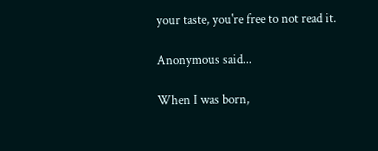your taste, you're free to not read it.

Anonymous said...

When I was born,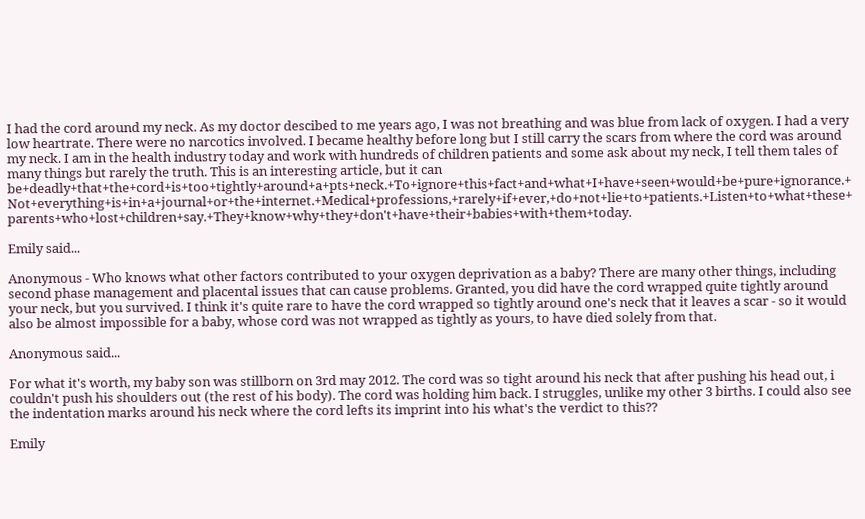I had the cord around my neck. As my doctor descibed to me years ago, I was not breathing and was blue from lack of oxygen. I had a very low heartrate. There were no narcotics involved. I became healthy before long but I still carry the scars from where the cord was around my neck. I am in the health industry today and work with hundreds of children patients and some ask about my neck, I tell them tales of many things but rarely the truth. This is an interesting article, but it can be+deadly+that+the+cord+is+too+tightly+around+a+pts+neck.+To+ignore+this+fact+and+what+I+have+seen+would+be+pure+ignorance.+Not+everything+is+in+a+journal+or+the+internet.+Medical+professions,+rarely+if+ever,+do+not+lie+to+patients.+Listen+to+what+these+parents+who+lost+children+say.+They+know+why+they+don't+have+their+babies+with+them+today.

Emily said...

Anonymous - Who knows what other factors contributed to your oxygen deprivation as a baby? There are many other things, including second phase management and placental issues that can cause problems. Granted, you did have the cord wrapped quite tightly around your neck, but you survived. I think it's quite rare to have the cord wrapped so tightly around one's neck that it leaves a scar - so it would also be almost impossible for a baby, whose cord was not wrapped as tightly as yours, to have died solely from that.

Anonymous said...

For what it's worth, my baby son was stillborn on 3rd may 2012. The cord was so tight around his neck that after pushing his head out, i couldn't push his shoulders out (the rest of his body). The cord was holding him back. I struggles, unlike my other 3 births. I could also see the indentation marks around his neck where the cord lefts its imprint into his what's the verdict to this??

Emily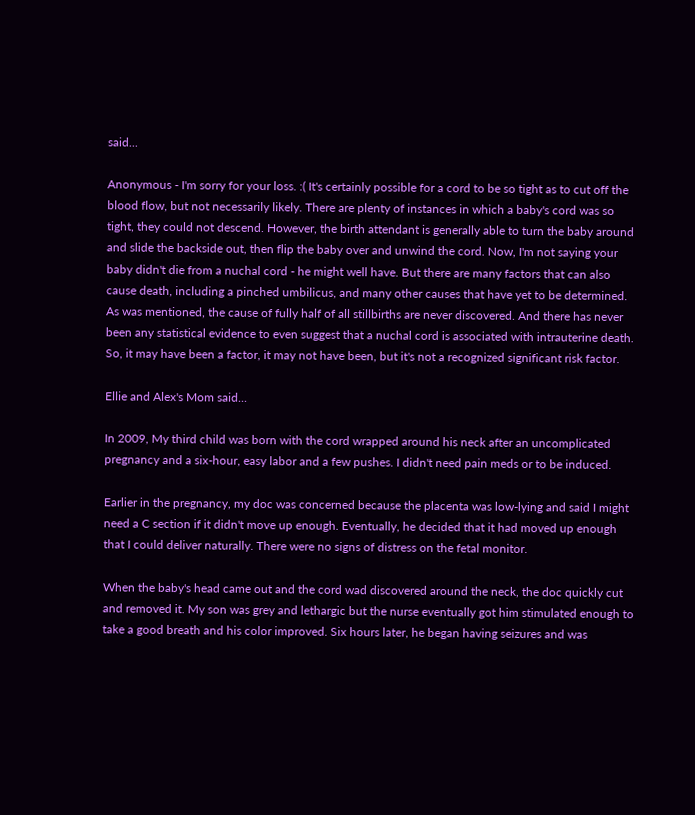said...

Anonymous - I'm sorry for your loss. :( It's certainly possible for a cord to be so tight as to cut off the blood flow, but not necessarily likely. There are plenty of instances in which a baby's cord was so tight, they could not descend. However, the birth attendant is generally able to turn the baby around and slide the backside out, then flip the baby over and unwind the cord. Now, I'm not saying your baby didn't die from a nuchal cord - he might well have. But there are many factors that can also cause death, including a pinched umbilicus, and many other causes that have yet to be determined. As was mentioned, the cause of fully half of all stillbirths are never discovered. And there has never been any statistical evidence to even suggest that a nuchal cord is associated with intrauterine death. So, it may have been a factor, it may not have been, but it's not a recognized significant risk factor.

Ellie and Alex's Mom said...

In 2009, My third child was born with the cord wrapped around his neck after an uncomplicated pregnancy and a six-hour, easy labor and a few pushes. I didn't need pain meds or to be induced.

Earlier in the pregnancy, my doc was concerned because the placenta was low-lying and said I might need a C section if it didn't move up enough. Eventually, he decided that it had moved up enough that I could deliver naturally. There were no signs of distress on the fetal monitor.

When the baby's head came out and the cord wad discovered around the neck, the doc quickly cut and removed it. My son was grey and lethargic but the nurse eventually got him stimulated enough to take a good breath and his color improved. Six hours later, he began having seizures and was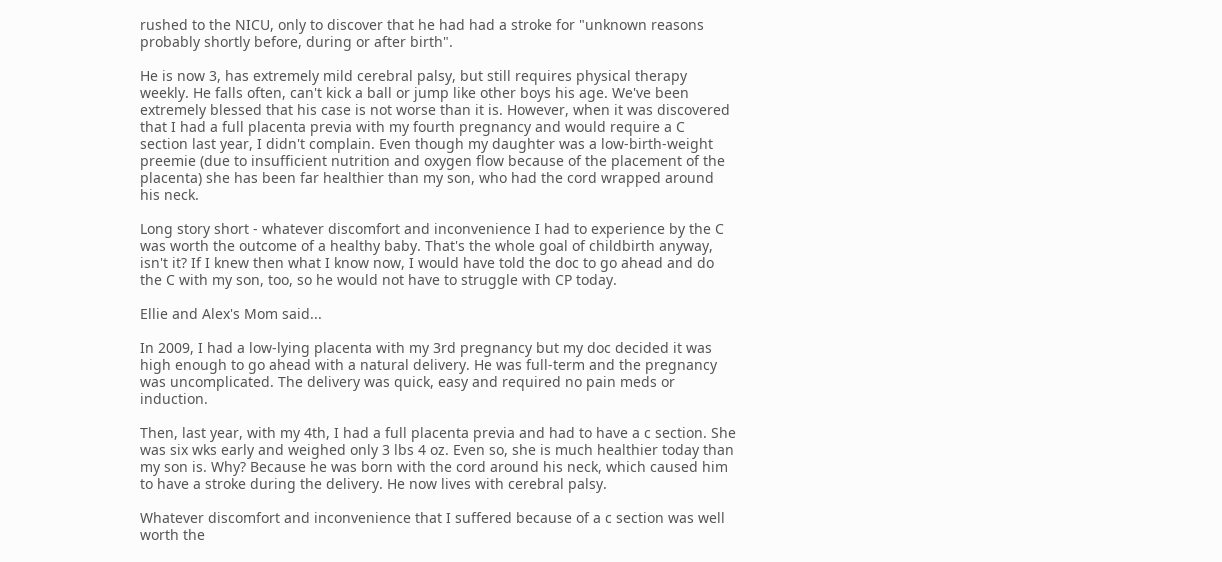rushed to the NICU, only to discover that he had had a stroke for "unknown reasons probably shortly before, during or after birth".

He is now 3, has extremely mild cerebral palsy, but still requires physical therapy weekly. He falls often, can't kick a ball or jump like other boys his age. We've been extremely blessed that his case is not worse than it is. However, when it was discovered that I had a full placenta previa with my fourth pregnancy and would require a C section last year, I didn't complain. Even though my daughter was a low-birth-weight preemie (due to insufficient nutrition and oxygen flow because of the placement of the placenta) she has been far healthier than my son, who had the cord wrapped around his neck.

Long story short - whatever discomfort and inconvenience I had to experience by the C was worth the outcome of a healthy baby. That's the whole goal of childbirth anyway, isn't it? If I knew then what I know now, I would have told the doc to go ahead and do the C with my son, too, so he would not have to struggle with CP today.

Ellie and Alex's Mom said...

In 2009, I had a low-lying placenta with my 3rd pregnancy but my doc decided it was high enough to go ahead with a natural delivery. He was full-term and the pregnancy was uncomplicated. The delivery was quick, easy and required no pain meds or induction.

Then, last year, with my 4th, I had a full placenta previa and had to have a c section. She was six wks early and weighed only 3 lbs 4 oz. Even so, she is much healthier today than my son is. Why? Because he was born with the cord around his neck, which caused him to have a stroke during the delivery. He now lives with cerebral palsy.

Whatever discomfort and inconvenience that I suffered because of a c section was well worth the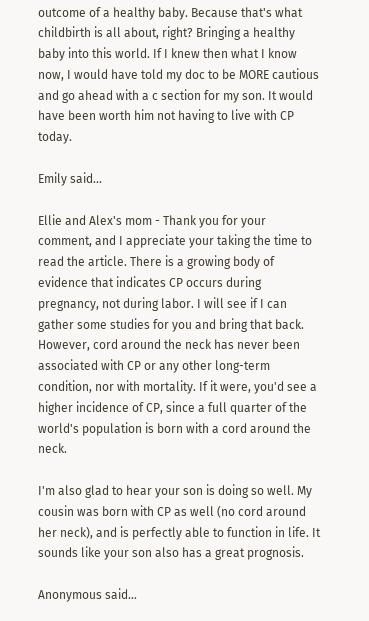outcome of a healthy baby. Because that's what childbirth is all about, right? Bringing a healthy baby into this world. If I knew then what I know now, I would have told my doc to be MORE cautious and go ahead with a c section for my son. It would have been worth him not having to live with CP today.

Emily said...

Ellie and Alex's mom - Thank you for your comment, and I appreciate your taking the time to read the article. There is a growing body of evidence that indicates CP occurs during pregnancy, not during labor. I will see if I can gather some studies for you and bring that back. However, cord around the neck has never been associated with CP or any other long-term condition, nor with mortality. If it were, you'd see a higher incidence of CP, since a full quarter of the world's population is born with a cord around the neck.

I'm also glad to hear your son is doing so well. My cousin was born with CP as well (no cord around her neck), and is perfectly able to function in life. It sounds like your son also has a great prognosis.

Anonymous said...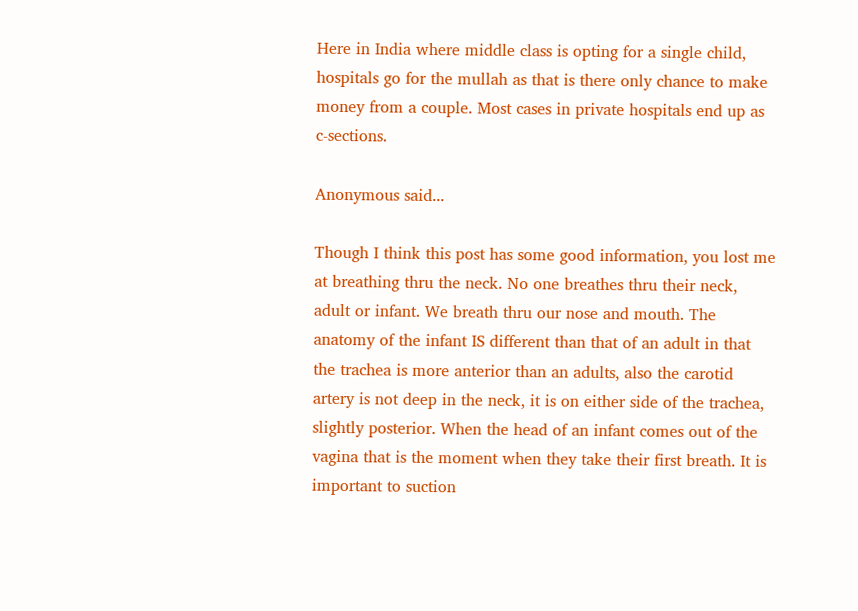Here in India where middle class is opting for a single child, hospitals go for the mullah as that is there only chance to make money from a couple. Most cases in private hospitals end up as c-sections.

Anonymous said...

Though I think this post has some good information, you lost me at breathing thru the neck. No one breathes thru their neck, adult or infant. We breath thru our nose and mouth. The anatomy of the infant IS different than that of an adult in that the trachea is more anterior than an adults, also the carotid artery is not deep in the neck, it is on either side of the trachea, slightly posterior. When the head of an infant comes out of the vagina that is the moment when they take their first breath. It is important to suction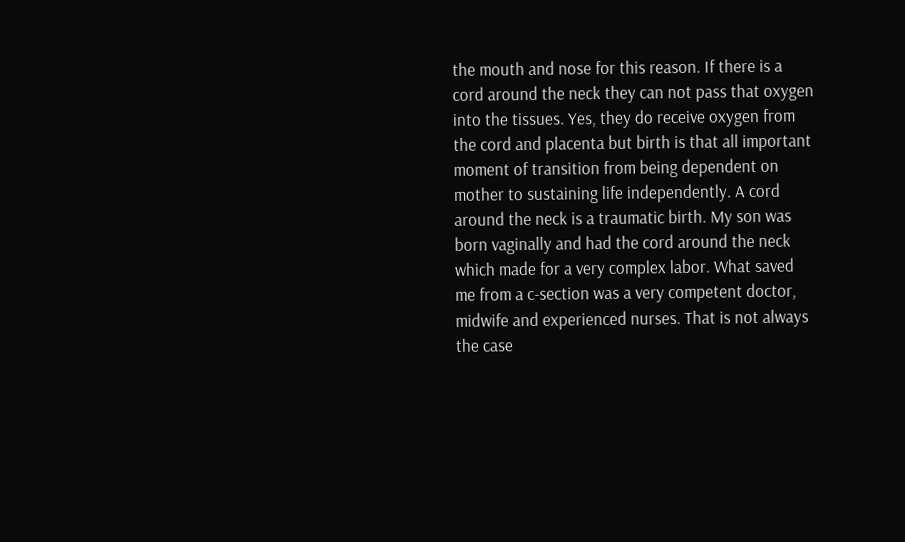the mouth and nose for this reason. If there is a cord around the neck they can not pass that oxygen into the tissues. Yes, they do receive oxygen from the cord and placenta but birth is that all important moment of transition from being dependent on mother to sustaining life independently. A cord around the neck is a traumatic birth. My son was born vaginally and had the cord around the neck which made for a very complex labor. What saved me from a c-section was a very competent doctor, midwife and experienced nurses. That is not always the case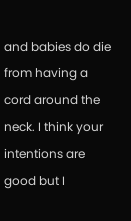and babies do die from having a cord around the neck. I think your intentions are good but I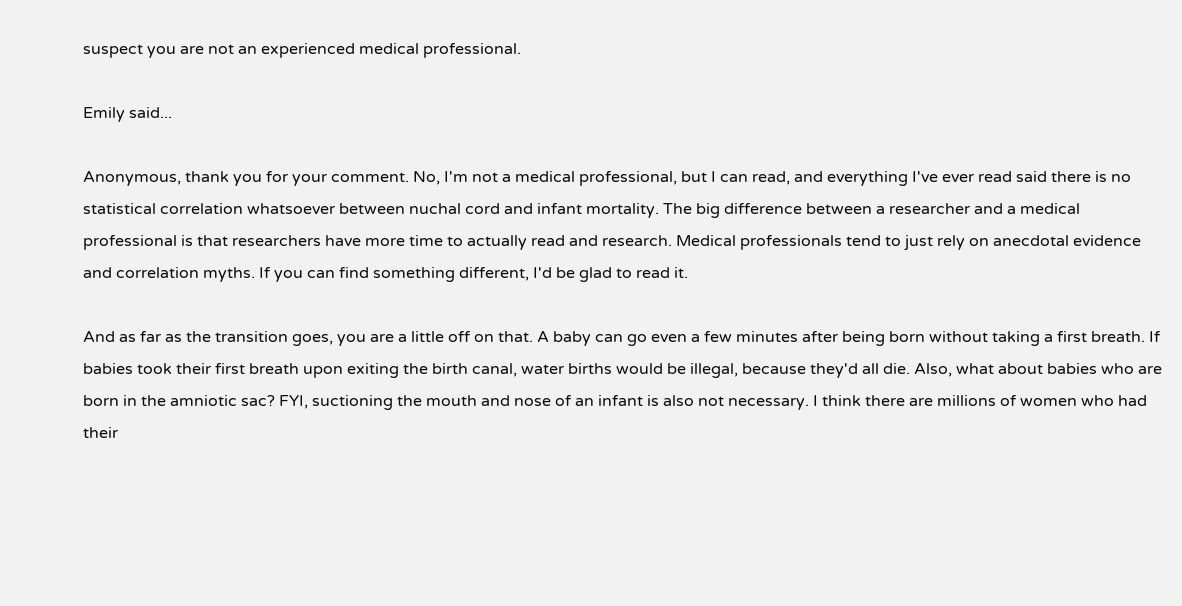suspect you are not an experienced medical professional.

Emily said...

Anonymous, thank you for your comment. No, I'm not a medical professional, but I can read, and everything I've ever read said there is no statistical correlation whatsoever between nuchal cord and infant mortality. The big difference between a researcher and a medical professional is that researchers have more time to actually read and research. Medical professionals tend to just rely on anecdotal evidence and correlation myths. If you can find something different, I'd be glad to read it.

And as far as the transition goes, you are a little off on that. A baby can go even a few minutes after being born without taking a first breath. If babies took their first breath upon exiting the birth canal, water births would be illegal, because they'd all die. Also, what about babies who are born in the amniotic sac? FYI, suctioning the mouth and nose of an infant is also not necessary. I think there are millions of women who had their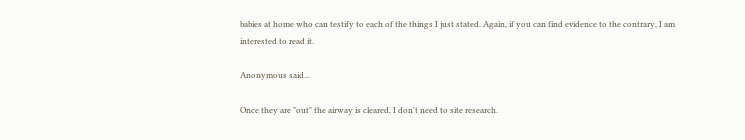babies at home who can testify to each of the things I just stated. Again, if you can find evidence to the contrary, I am interested to read it.

Anonymous said...

Once they are "out" the airway is cleared, I don't need to site research.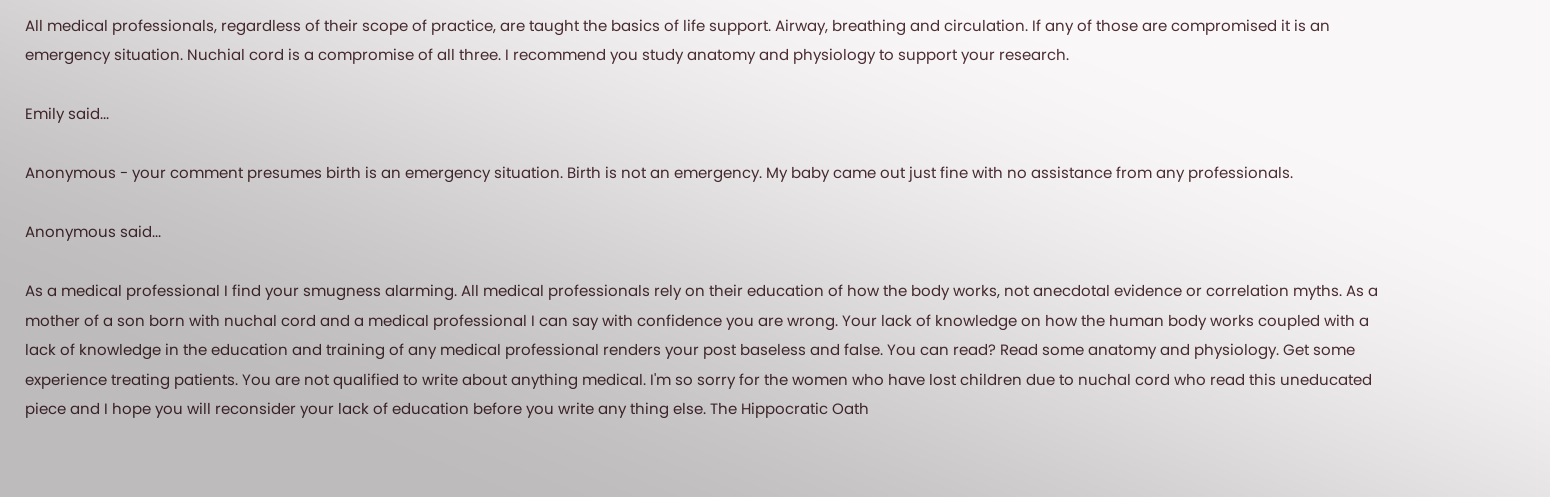All medical professionals, regardless of their scope of practice, are taught the basics of life support. Airway, breathing and circulation. If any of those are compromised it is an emergency situation. Nuchial cord is a compromise of all three. I recommend you study anatomy and physiology to support your research.

Emily said...

Anonymous - your comment presumes birth is an emergency situation. Birth is not an emergency. My baby came out just fine with no assistance from any professionals.

Anonymous said...

As a medical professional I find your smugness alarming. All medical professionals rely on their education of how the body works, not anecdotal evidence or correlation myths. As a mother of a son born with nuchal cord and a medical professional I can say with confidence you are wrong. Your lack of knowledge on how the human body works coupled with a lack of knowledge in the education and training of any medical professional renders your post baseless and false. You can read? Read some anatomy and physiology. Get some experience treating patients. You are not qualified to write about anything medical. I'm so sorry for the women who have lost children due to nuchal cord who read this uneducated piece and I hope you will reconsider your lack of education before you write any thing else. The Hippocratic Oath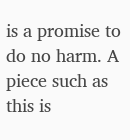is a promise to do no harm. A piece such as this is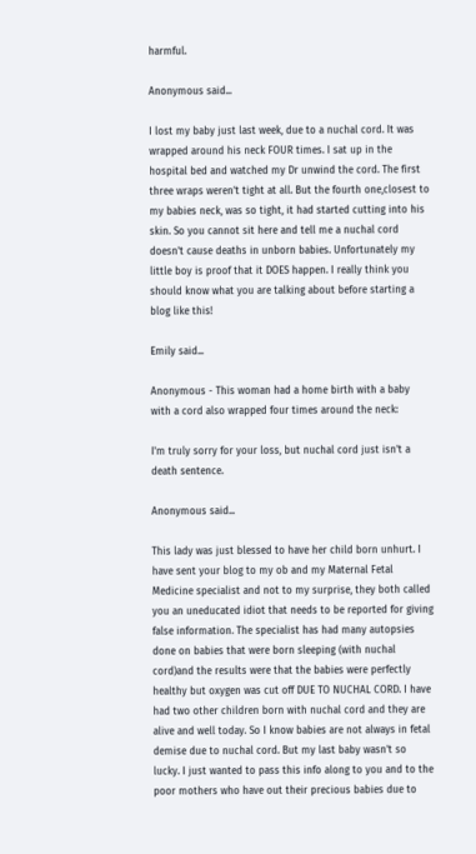harmful.

Anonymous said...

I lost my baby just last week, due to a nuchal cord. It was wrapped around his neck FOUR times. I sat up in the hospital bed and watched my Dr unwind the cord. The first three wraps weren't tight at all. But the fourth one,closest to my babies neck, was so tight, it had started cutting into his skin. So you cannot sit here and tell me a nuchal cord doesn't cause deaths in unborn babies. Unfortunately my little boy is proof that it DOES happen. I really think you should know what you are talking about before starting a blog like this!

Emily said...

Anonymous - This woman had a home birth with a baby with a cord also wrapped four times around the neck:

I'm truly sorry for your loss, but nuchal cord just isn't a death sentence.

Anonymous said...

This lady was just blessed to have her child born unhurt. I have sent your blog to my ob and my Maternal Fetal Medicine specialist and not to my surprise, they both called you an uneducated idiot that needs to be reported for giving false information. The specialist has had many autopsies done on babies that were born sleeping (with nuchal cord)and the results were that the babies were perfectly healthy but oxygen was cut off DUE TO NUCHAL CORD. I have had two other children born with nuchal cord and they are alive and well today. So I know babies are not always in fetal demise due to nuchal cord. But my last baby wasn't so lucky. I just wanted to pass this info along to you and to the poor mothers who have out their precious babies due to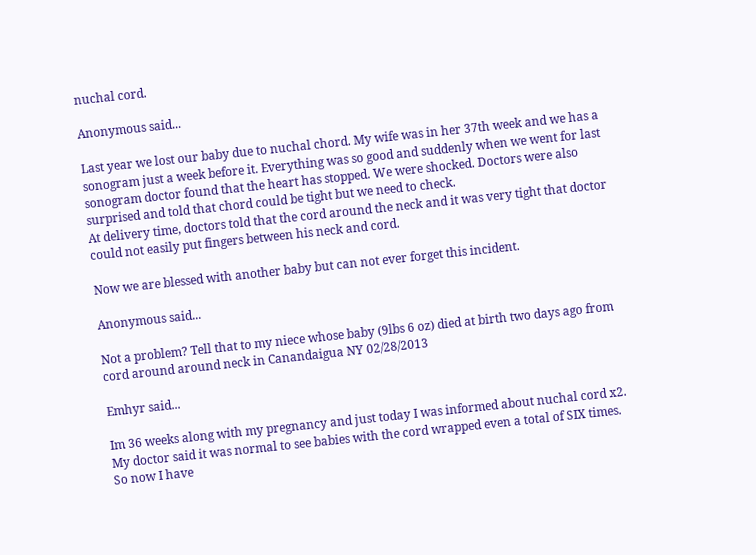nuchal cord.

Anonymous said...

Last year we lost our baby due to nuchal chord. My wife was in her 37th week and we has a sonogram just a week before it. Everything was so good and suddenly when we went for last sonogram doctor found that the heart has stopped. We were shocked. Doctors were also surprised and told that chord could be tight but we need to check.
At delivery time, doctors told that the cord around the neck and it was very tight that doctor could not easily put fingers between his neck and cord.

Now we are blessed with another baby but can not ever forget this incident.

Anonymous said...

Not a problem? Tell that to my niece whose baby (9lbs 6 oz) died at birth two days ago from cord around around neck in Canandaigua NY 02/28/2013

Emhyr said...

Im 36 weeks along with my pregnancy and just today I was informed about nuchal cord x2. My doctor said it was normal to see babies with the cord wrapped even a total of SIX times. So now I have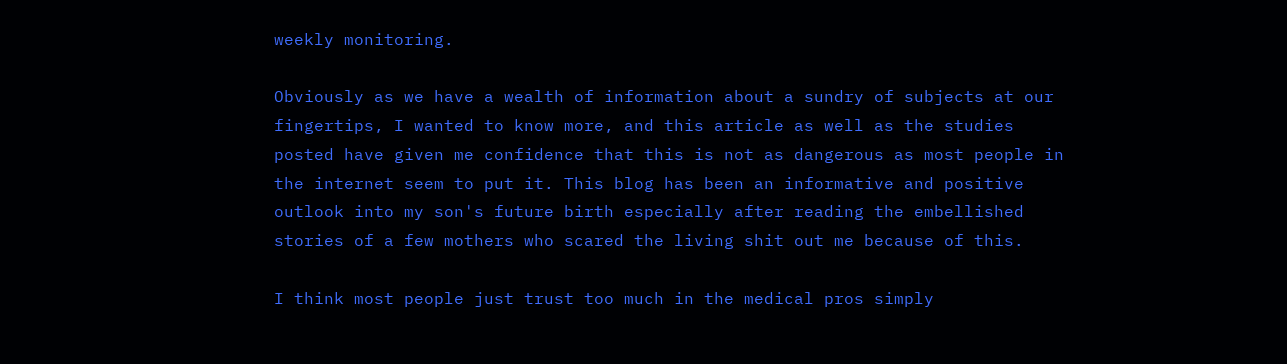weekly monitoring.

Obviously as we have a wealth of information about a sundry of subjects at our fingertips, I wanted to know more, and this article as well as the studies posted have given me confidence that this is not as dangerous as most people in the internet seem to put it. This blog has been an informative and positive outlook into my son's future birth especially after reading the embellished stories of a few mothers who scared the living shit out me because of this.

I think most people just trust too much in the medical pros simply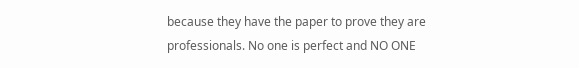because they have the paper to prove they are professionals. No one is perfect and NO ONE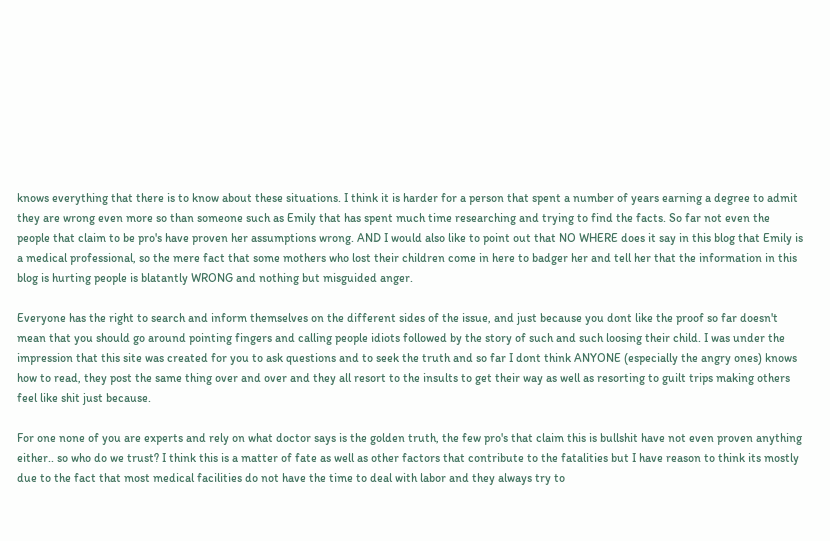knows everything that there is to know about these situations. I think it is harder for a person that spent a number of years earning a degree to admit they are wrong even more so than someone such as Emily that has spent much time researching and trying to find the facts. So far not even the people that claim to be pro's have proven her assumptions wrong. AND I would also like to point out that NO WHERE does it say in this blog that Emily is a medical professional, so the mere fact that some mothers who lost their children come in here to badger her and tell her that the information in this blog is hurting people is blatantly WRONG and nothing but misguided anger.

Everyone has the right to search and inform themselves on the different sides of the issue, and just because you dont like the proof so far doesn't mean that you should go around pointing fingers and calling people idiots followed by the story of such and such loosing their child. I was under the impression that this site was created for you to ask questions and to seek the truth and so far I dont think ANYONE (especially the angry ones) knows how to read, they post the same thing over and over and they all resort to the insults to get their way as well as resorting to guilt trips making others feel like shit just because.

For one none of you are experts and rely on what doctor says is the golden truth, the few pro's that claim this is bullshit have not even proven anything either.. so who do we trust? I think this is a matter of fate as well as other factors that contribute to the fatalities but I have reason to think its mostly due to the fact that most medical facilities do not have the time to deal with labor and they always try to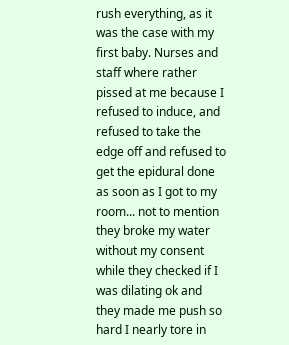rush everything, as it was the case with my first baby. Nurses and staff where rather pissed at me because I refused to induce, and refused to take the edge off and refused to get the epidural done as soon as I got to my room... not to mention they broke my water without my consent while they checked if I was dilating ok and they made me push so hard I nearly tore in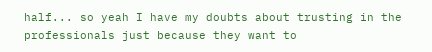half... so yeah I have my doubts about trusting in the professionals just because they want to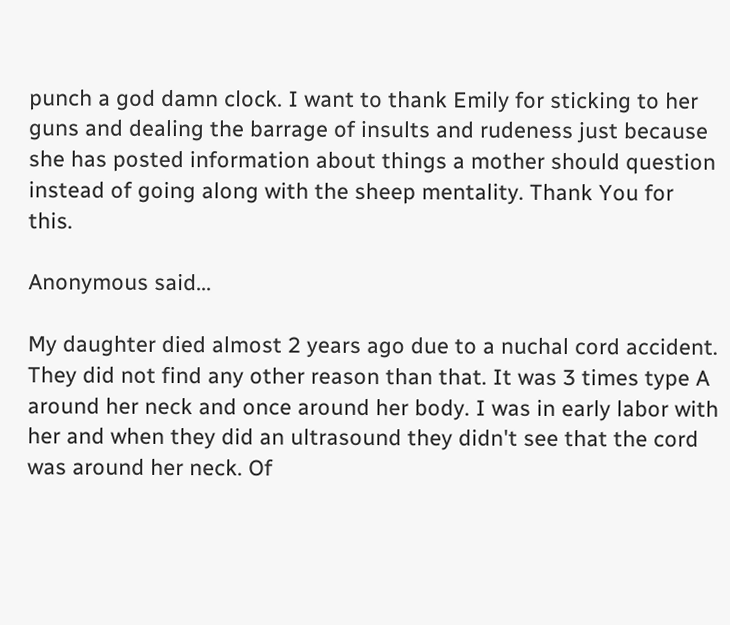punch a god damn clock. I want to thank Emily for sticking to her guns and dealing the barrage of insults and rudeness just because she has posted information about things a mother should question instead of going along with the sheep mentality. Thank You for this.

Anonymous said...

My daughter died almost 2 years ago due to a nuchal cord accident. They did not find any other reason than that. It was 3 times type A around her neck and once around her body. I was in early labor with her and when they did an ultrasound they didn't see that the cord was around her neck. Of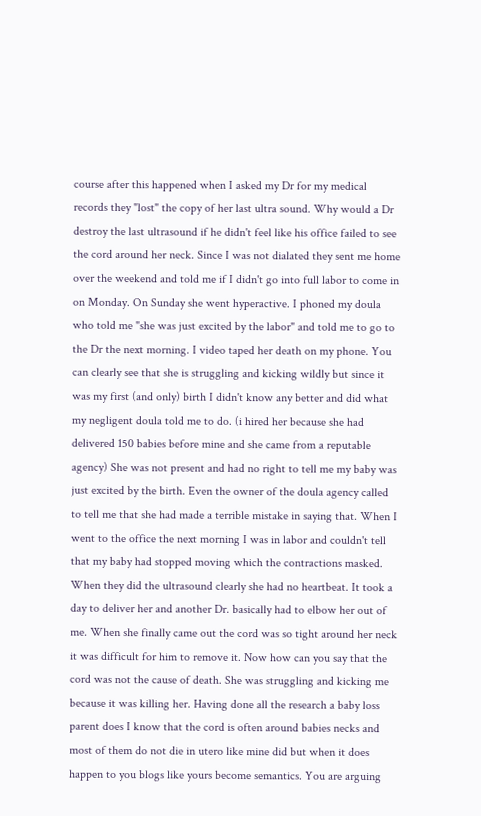course after this happened when I asked my Dr for my medical records they "lost" the copy of her last ultra sound. Why would a Dr destroy the last ultrasound if he didn't feel like his office failed to see the cord around her neck. Since I was not dialated they sent me home over the weekend and told me if I didn't go into full labor to come in on Monday. On Sunday she went hyperactive. I phoned my doula who told me "she was just excited by the labor" and told me to go to the Dr the next morning. I video taped her death on my phone. You can clearly see that she is struggling and kicking wildly but since it was my first (and only) birth I didn't know any better and did what my negligent doula told me to do. (i hired her because she had delivered 150 babies before mine and she came from a reputable agency) She was not present and had no right to tell me my baby was just excited by the birth. Even the owner of the doula agency called to tell me that she had made a terrible mistake in saying that. When I went to the office the next morning I was in labor and couldn't tell that my baby had stopped moving which the contractions masked. When they did the ultrasound clearly she had no heartbeat. It took a day to deliver her and another Dr. basically had to elbow her out of me. When she finally came out the cord was so tight around her neck it was difficult for him to remove it. Now how can you say that the cord was not the cause of death. She was struggling and kicking me because it was killing her. Having done all the research a baby loss parent does I know that the cord is often around babies necks and most of them do not die in utero like mine did but when it does happen to you blogs like yours become semantics. You are arguing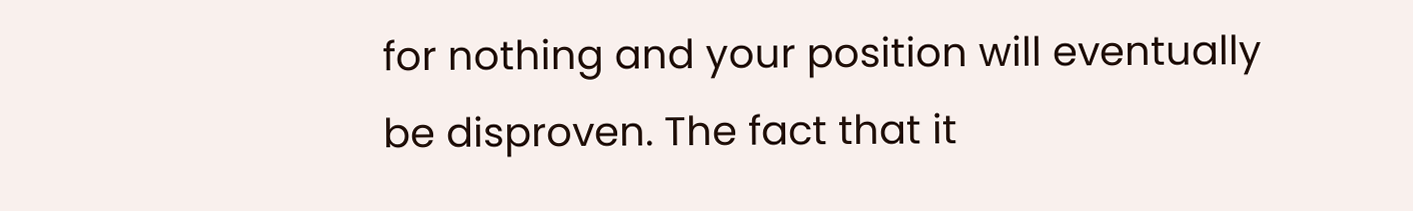for nothing and your position will eventually be disproven. The fact that it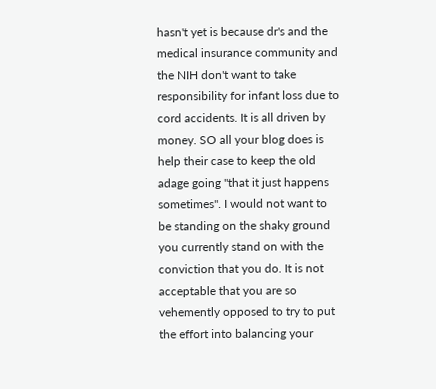hasn't yet is because dr's and the medical insurance community and the NIH don't want to take responsibility for infant loss due to cord accidents. It is all driven by money. SO all your blog does is help their case to keep the old adage going "that it just happens sometimes". I would not want to be standing on the shaky ground you currently stand on with the conviction that you do. It is not acceptable that you are so vehemently opposed to try to put the effort into balancing your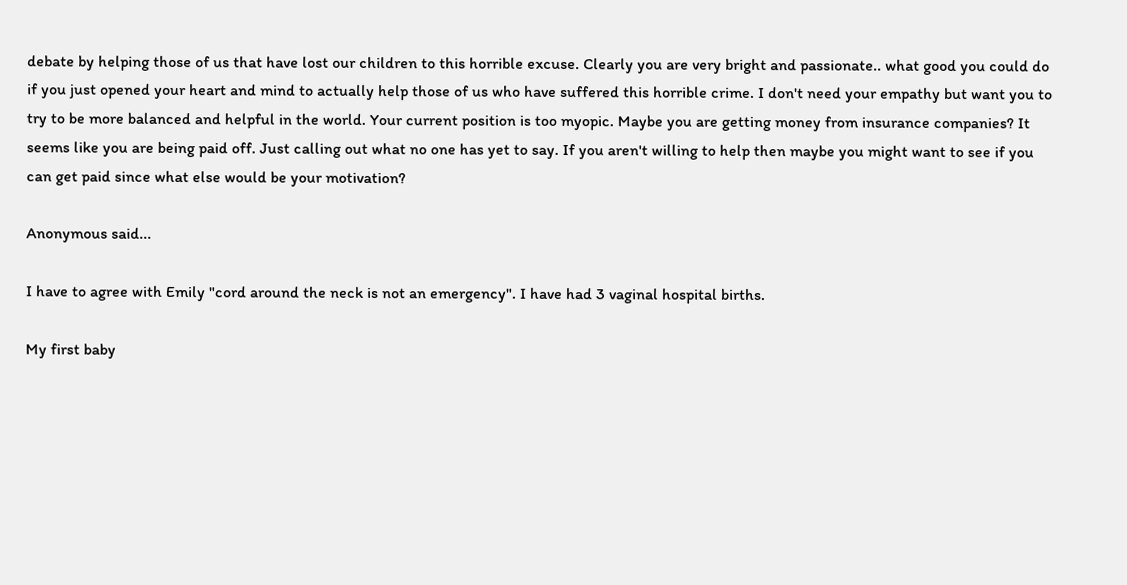debate by helping those of us that have lost our children to this horrible excuse. Clearly you are very bright and passionate.. what good you could do if you just opened your heart and mind to actually help those of us who have suffered this horrible crime. I don't need your empathy but want you to try to be more balanced and helpful in the world. Your current position is too myopic. Maybe you are getting money from insurance companies? It seems like you are being paid off. Just calling out what no one has yet to say. If you aren't willing to help then maybe you might want to see if you can get paid since what else would be your motivation?

Anonymous said...

I have to agree with Emily "cord around the neck is not an emergency". I have had 3 vaginal hospital births.

My first baby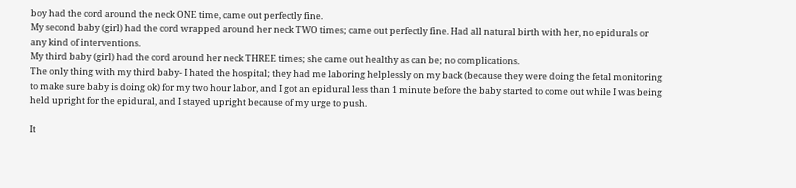boy had the cord around the neck ONE time, came out perfectly fine.
My second baby (girl) had the cord wrapped around her neck TWO times; came out perfectly fine. Had all natural birth with her, no epidurals or any kind of interventions.
My third baby (girl) had the cord around her neck THREE times; she came out healthy as can be; no complications.
The only thing with my third baby- I hated the hospital; they had me laboring helplessly on my back (because they were doing the fetal monitoring to make sure baby is doing ok) for my two hour labor, and I got an epidural less than 1 minute before the baby started to come out while I was being held upright for the epidural, and I stayed upright because of my urge to push.

It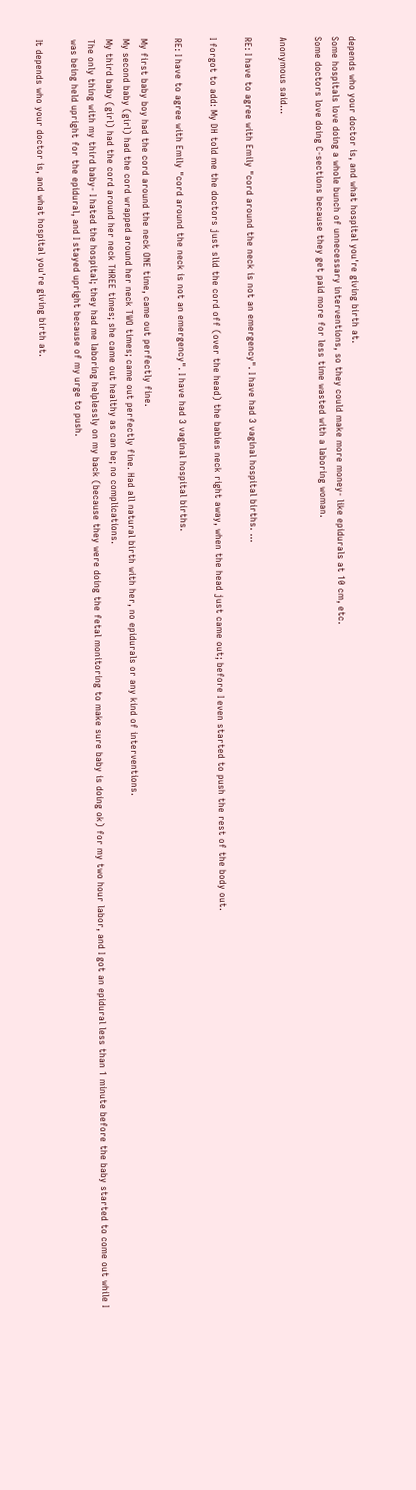depends who your doctor is, and what hospital you're giving birth at.
Some hospitals love doing a whole bunch of unnecessary interventions, so they could make more money- like epidurals at 10 cm, etc.
Some doctors love doing C-sections because they get paid more for less time wasted with a laboring woman.

Anonymous said...

RE: I have to agree with Emily "cord around the neck is not an emergency". I have had 3 vaginal hospital births. ...

I forgot to add: My DH told me the doctors just slid the cord off (over the head) the babies neck right away, when the head just came out; before I even started to push the rest of the body out.

RE: I have to agree with Emily "cord around the neck is not an emergency". I have had 3 vaginal hospital births.

My first baby boy had the cord around the neck ONE time, came out perfectly fine.
My second baby (girl) had the cord wrapped around her neck TWO times; came out perfectly fine. Had all natural birth with her, no epidurals or any kind of interventions.
My third baby (girl) had the cord around her neck THREE times; she came out healthy as can be; no complications.
The only thing with my third baby- I hated the hospital; they had me laboring helplessly on my back (because they were doing the fetal monitoring to make sure baby is doing ok) for my two hour labor, and I got an epidural less than 1 minute before the baby started to come out while I was being held upright for the epidural, and I stayed upright because of my urge to push.

It depends who your doctor is, and what hospital you're giving birth at.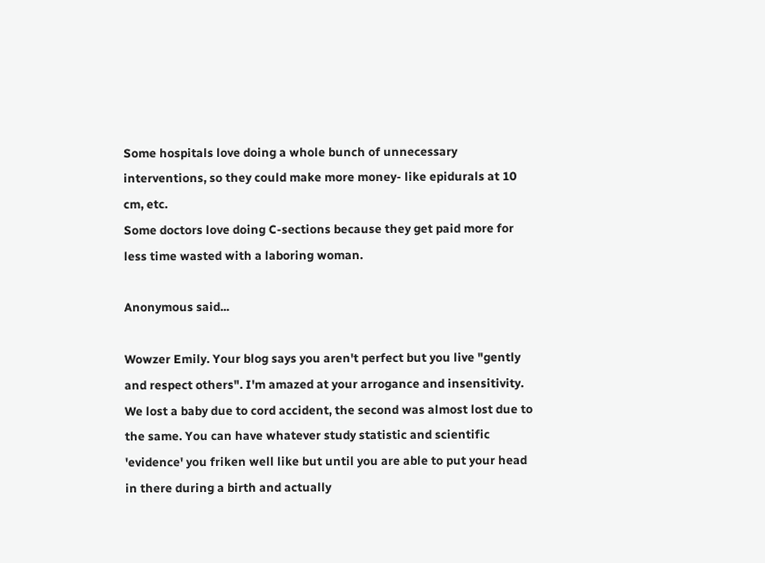Some hospitals love doing a whole bunch of unnecessary interventions, so they could make more money- like epidurals at 10 cm, etc.
Some doctors love doing C-sections because they get paid more for less time wasted with a laboring woman.

Anonymous said...

Wowzer Emily. Your blog says you aren't perfect but you live "gently and respect others". I'm amazed at your arrogance and insensitivity. We lost a baby due to cord accident, the second was almost lost due to the same. You can have whatever study statistic and scientific 'evidence' you friken well like but until you are able to put your head in there during a birth and actually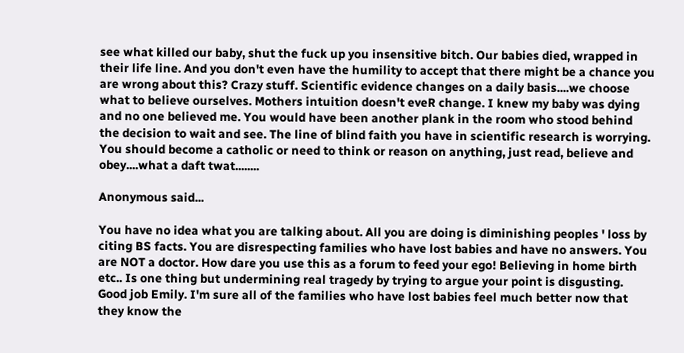see what killed our baby, shut the fuck up you insensitive bitch. Our babies died, wrapped in their life line. And you don't even have the humility to accept that there might be a chance you are wrong about this? Crazy stuff. Scientific evidence changes on a daily basis....we choose what to believe ourselves. Mothers intuition doesn't eveR change. I knew my baby was dying and no one believed me. You would have been another plank in the room who stood behind the decision to wait and see. The line of blind faith you have in scientific research is worrying. You should become a catholic or need to think or reason on anything, just read, believe and obey....what a daft twat........

Anonymous said...

You have no idea what you are talking about. All you are doing is diminishing peoples ' loss by citing BS facts. You are disrespecting families who have lost babies and have no answers. You are NOT a doctor. How dare you use this as a forum to feed your ego! Believing in home birth etc.. Is one thing but undermining real tragedy by trying to argue your point is disgusting. Good job Emily. I'm sure all of the families who have lost babies feel much better now that they know the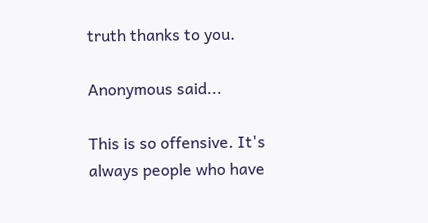truth thanks to you.

Anonymous said...

This is so offensive. It's always people who have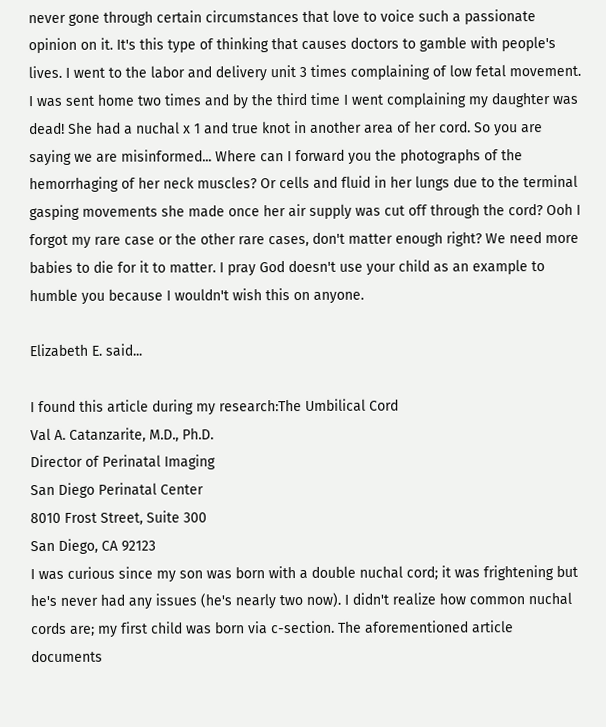never gone through certain circumstances that love to voice such a passionate opinion on it. It's this type of thinking that causes doctors to gamble with people's lives. I went to the labor and delivery unit 3 times complaining of low fetal movement. I was sent home two times and by the third time I went complaining my daughter was dead! She had a nuchal x 1 and true knot in another area of her cord. So you are saying we are misinformed... Where can I forward you the photographs of the hemorrhaging of her neck muscles? Or cells and fluid in her lungs due to the terminal gasping movements she made once her air supply was cut off through the cord? Ooh I forgot my rare case or the other rare cases, don't matter enough right? We need more babies to die for it to matter. I pray God doesn't use your child as an example to humble you because I wouldn't wish this on anyone.

Elizabeth E. said...

I found this article during my research:The Umbilical Cord
Val A. Catanzarite, M.D., Ph.D.
Director of Perinatal Imaging
San Diego Perinatal Center
8010 Frost Street, Suite 300
San Diego, CA 92123
I was curious since my son was born with a double nuchal cord; it was frightening but he's never had any issues (he's nearly two now). I didn't realize how common nuchal cords are; my first child was born via c-section. The aforementioned article documents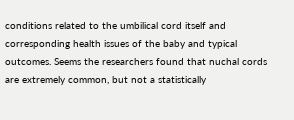conditions related to the umbilical cord itself and corresponding health issues of the baby and typical outcomes. Seems the researchers found that nuchal cords are extremely common, but not a statistically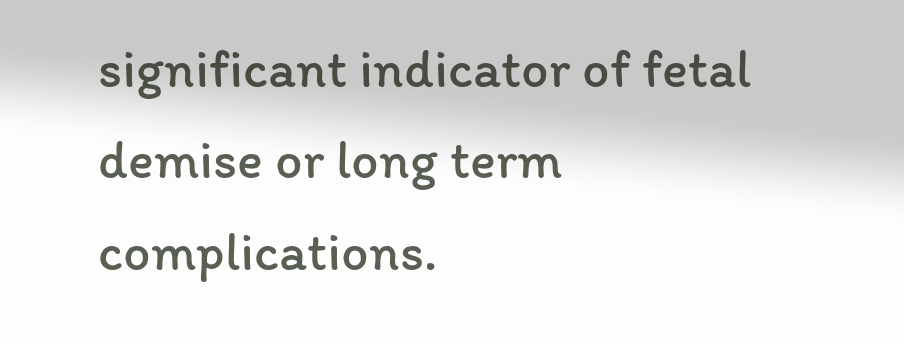significant indicator of fetal demise or long term complications.